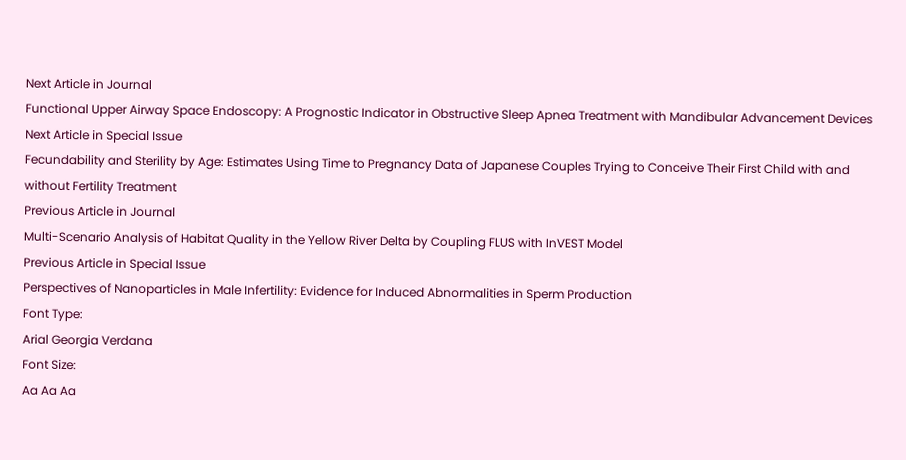Next Article in Journal
Functional Upper Airway Space Endoscopy: A Prognostic Indicator in Obstructive Sleep Apnea Treatment with Mandibular Advancement Devices
Next Article in Special Issue
Fecundability and Sterility by Age: Estimates Using Time to Pregnancy Data of Japanese Couples Trying to Conceive Their First Child with and without Fertility Treatment
Previous Article in Journal
Multi-Scenario Analysis of Habitat Quality in the Yellow River Delta by Coupling FLUS with InVEST Model
Previous Article in Special Issue
Perspectives of Nanoparticles in Male Infertility: Evidence for Induced Abnormalities in Sperm Production
Font Type:
Arial Georgia Verdana
Font Size:
Aa Aa Aa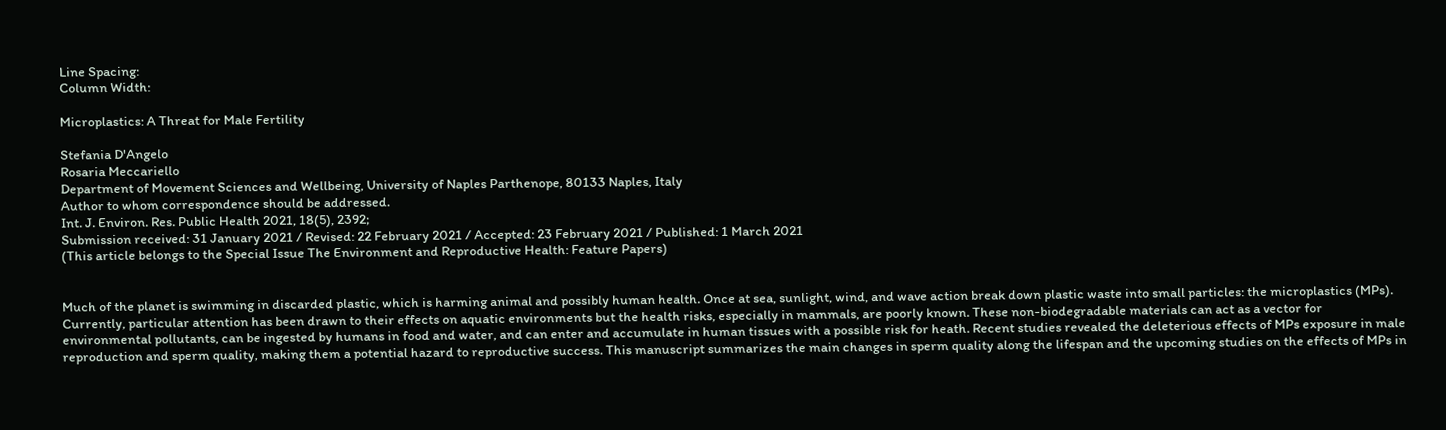Line Spacing:
Column Width:

Microplastics: A Threat for Male Fertility

Stefania D'Angelo
Rosaria Meccariello
Department of Movement Sciences and Wellbeing, University of Naples Parthenope, 80133 Naples, Italy
Author to whom correspondence should be addressed.
Int. J. Environ. Res. Public Health 2021, 18(5), 2392;
Submission received: 31 January 2021 / Revised: 22 February 2021 / Accepted: 23 February 2021 / Published: 1 March 2021
(This article belongs to the Special Issue The Environment and Reproductive Health: Feature Papers)


Much of the planet is swimming in discarded plastic, which is harming animal and possibly human health. Once at sea, sunlight, wind, and wave action break down plastic waste into small particles: the microplastics (MPs). Currently, particular attention has been drawn to their effects on aquatic environments but the health risks, especially in mammals, are poorly known. These non-biodegradable materials can act as a vector for environmental pollutants, can be ingested by humans in food and water, and can enter and accumulate in human tissues with a possible risk for heath. Recent studies revealed the deleterious effects of MPs exposure in male reproduction and sperm quality, making them a potential hazard to reproductive success. This manuscript summarizes the main changes in sperm quality along the lifespan and the upcoming studies on the effects of MPs in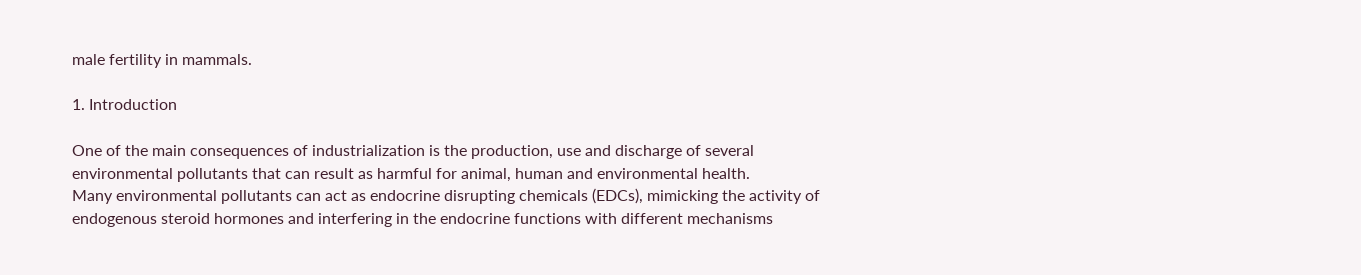male fertility in mammals.

1. Introduction

One of the main consequences of industrialization is the production, use and discharge of several environmental pollutants that can result as harmful for animal, human and environmental health.
Many environmental pollutants can act as endocrine disrupting chemicals (EDCs), mimicking the activity of endogenous steroid hormones and interfering in the endocrine functions with different mechanisms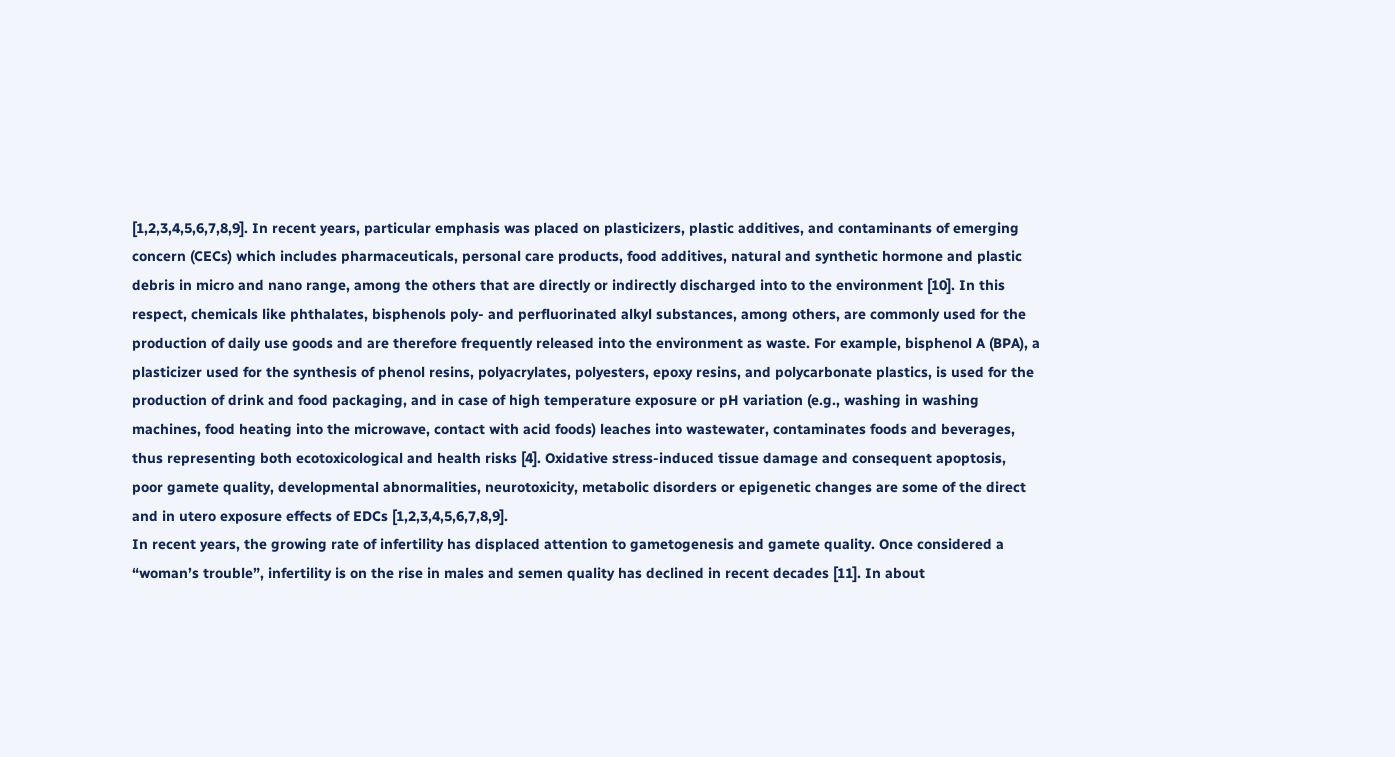[1,2,3,4,5,6,7,8,9]. In recent years, particular emphasis was placed on plasticizers, plastic additives, and contaminants of emerging concern (CECs) which includes pharmaceuticals, personal care products, food additives, natural and synthetic hormone and plastic debris in micro and nano range, among the others that are directly or indirectly discharged into to the environment [10]. In this respect, chemicals like phthalates, bisphenols poly- and perfluorinated alkyl substances, among others, are commonly used for the production of daily use goods and are therefore frequently released into the environment as waste. For example, bisphenol A (BPA), a plasticizer used for the synthesis of phenol resins, polyacrylates, polyesters, epoxy resins, and polycarbonate plastics, is used for the production of drink and food packaging, and in case of high temperature exposure or pH variation (e.g., washing in washing machines, food heating into the microwave, contact with acid foods) leaches into wastewater, contaminates foods and beverages, thus representing both ecotoxicological and health risks [4]. Oxidative stress-induced tissue damage and consequent apoptosis, poor gamete quality, developmental abnormalities, neurotoxicity, metabolic disorders or epigenetic changes are some of the direct and in utero exposure effects of EDCs [1,2,3,4,5,6,7,8,9].
In recent years, the growing rate of infertility has displaced attention to gametogenesis and gamete quality. Once considered a “woman’s trouble”, infertility is on the rise in males and semen quality has declined in recent decades [11]. In about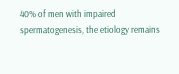40% of men with impaired spermatogenesis, the etiology remains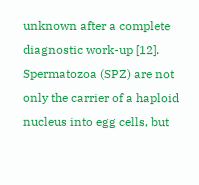unknown after a complete diagnostic work-up [12]. Spermatozoa (SPZ) are not only the carrier of a haploid nucleus into egg cells, but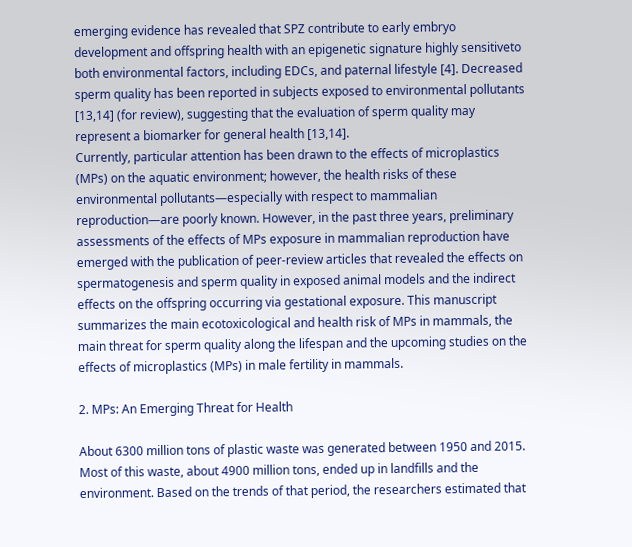emerging evidence has revealed that SPZ contribute to early embryo development and offspring health with an epigenetic signature highly sensitiveto both environmental factors, including EDCs, and paternal lifestyle [4]. Decreased sperm quality has been reported in subjects exposed to environmental pollutants [13,14] (for review), suggesting that the evaluation of sperm quality may represent a biomarker for general health [13,14].
Currently, particular attention has been drawn to the effects of microplastics (MPs) on the aquatic environment; however, the health risks of these environmental pollutants—especially with respect to mammalian reproduction—are poorly known. However, in the past three years, preliminary assessments of the effects of MPs exposure in mammalian reproduction have emerged with the publication of peer-review articles that revealed the effects on spermatogenesis and sperm quality in exposed animal models and the indirect effects on the offspring occurring via gestational exposure. This manuscript summarizes the main ecotoxicological and health risk of MPs in mammals, the main threat for sperm quality along the lifespan and the upcoming studies on the effects of microplastics (MPs) in male fertility in mammals.

2. MPs: An Emerging Threat for Health

About 6300 million tons of plastic waste was generated between 1950 and 2015. Most of this waste, about 4900 million tons, ended up in landfills and the environment. Based on the trends of that period, the researchers estimated that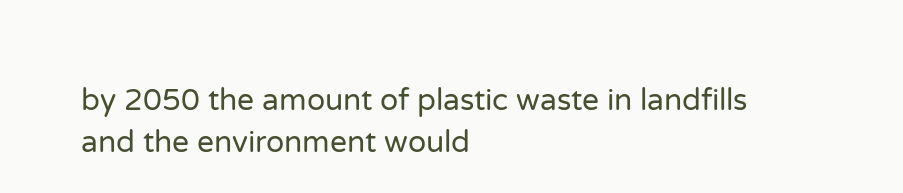by 2050 the amount of plastic waste in landfills and the environment would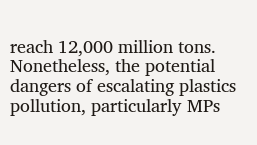reach 12,000 million tons. Nonetheless, the potential dangers of escalating plastics pollution, particularly MPs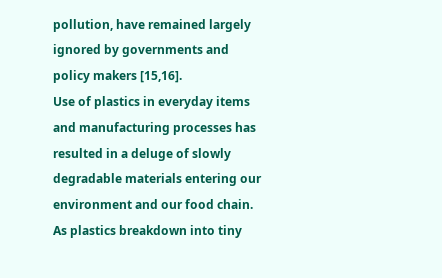pollution, have remained largely ignored by governments and policy makers [15,16].
Use of plastics in everyday items and manufacturing processes has resulted in a deluge of slowly degradable materials entering our environment and our food chain. As plastics breakdown into tiny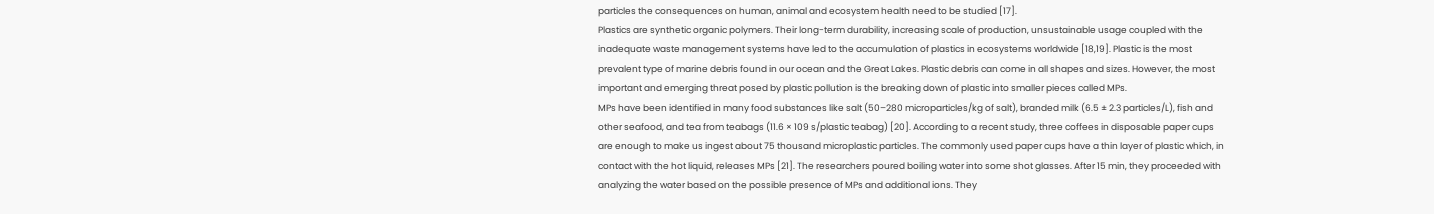particles the consequences on human, animal and ecosystem health need to be studied [17].
Plastics are synthetic organic polymers. Their long-term durability, increasing scale of production, unsustainable usage coupled with the inadequate waste management systems have led to the accumulation of plastics in ecosystems worldwide [18,19]. Plastic is the most prevalent type of marine debris found in our ocean and the Great Lakes. Plastic debris can come in all shapes and sizes. However, the most important and emerging threat posed by plastic pollution is the breaking down of plastic into smaller pieces called MPs.
MPs have been identified in many food substances like salt (50–280 microparticles/kg of salt), branded milk (6.5 ± 2.3 particles/L), fish and other seafood, and tea from teabags (11.6 × 109 s/plastic teabag) [20]. According to a recent study, three coffees in disposable paper cups are enough to make us ingest about 75 thousand microplastic particles. The commonly used paper cups have a thin layer of plastic which, in contact with the hot liquid, releases MPs [21]. The researchers poured boiling water into some shot glasses. After 15 min, they proceeded with analyzing the water based on the possible presence of MPs and additional ions. They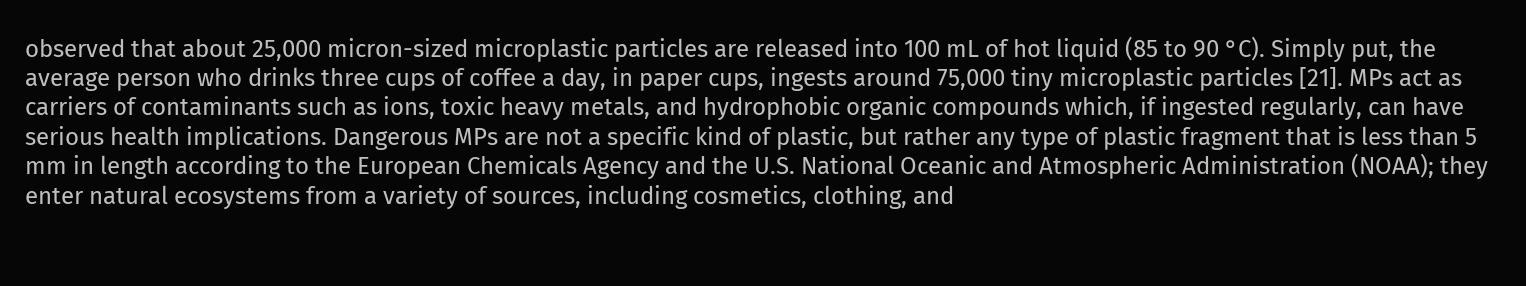observed that about 25,000 micron-sized microplastic particles are released into 100 mL of hot liquid (85 to 90 °C). Simply put, the average person who drinks three cups of coffee a day, in paper cups, ingests around 75,000 tiny microplastic particles [21]. MPs act as carriers of contaminants such as ions, toxic heavy metals, and hydrophobic organic compounds which, if ingested regularly, can have serious health implications. Dangerous MPs are not a specific kind of plastic, but rather any type of plastic fragment that is less than 5 mm in length according to the European Chemicals Agency and the U.S. National Oceanic and Atmospheric Administration (NOAA); they enter natural ecosystems from a variety of sources, including cosmetics, clothing, and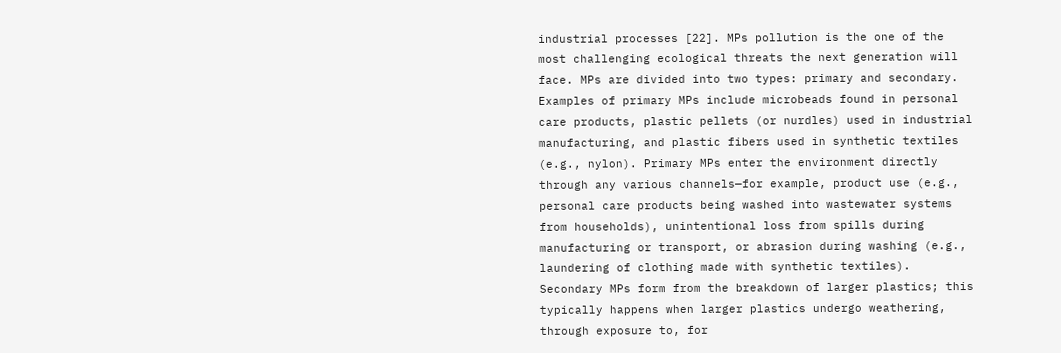industrial processes [22]. MPs pollution is the one of the most challenging ecological threats the next generation will face. MPs are divided into two types: primary and secondary. Examples of primary MPs include microbeads found in personal care products, plastic pellets (or nurdles) used in industrial manufacturing, and plastic fibers used in synthetic textiles (e.g., nylon). Primary MPs enter the environment directly through any various channels—for example, product use (e.g., personal care products being washed into wastewater systems from households), unintentional loss from spills during manufacturing or transport, or abrasion during washing (e.g., laundering of clothing made with synthetic textiles). Secondary MPs form from the breakdown of larger plastics; this typically happens when larger plastics undergo weathering, through exposure to, for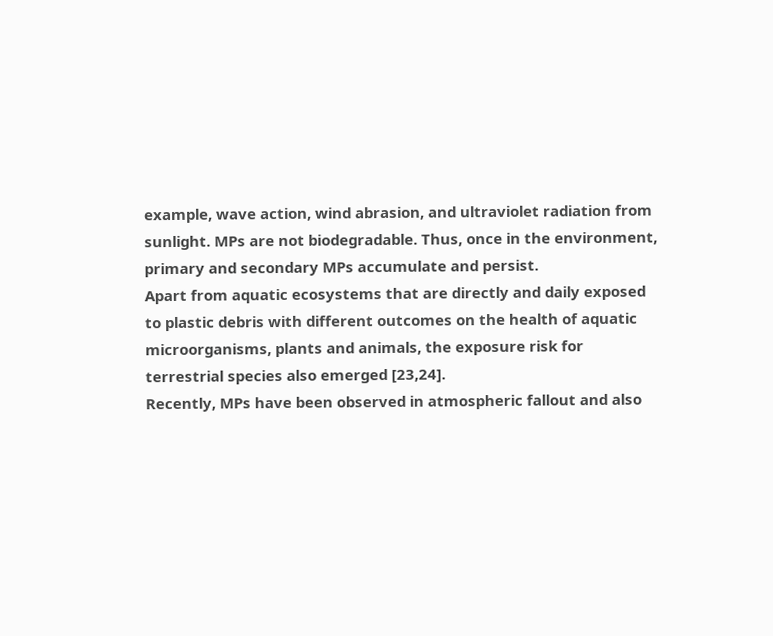example, wave action, wind abrasion, and ultraviolet radiation from sunlight. MPs are not biodegradable. Thus, once in the environment, primary and secondary MPs accumulate and persist.
Apart from aquatic ecosystems that are directly and daily exposed to plastic debris with different outcomes on the health of aquatic microorganisms, plants and animals, the exposure risk for terrestrial species also emerged [23,24].
Recently, MPs have been observed in atmospheric fallout and also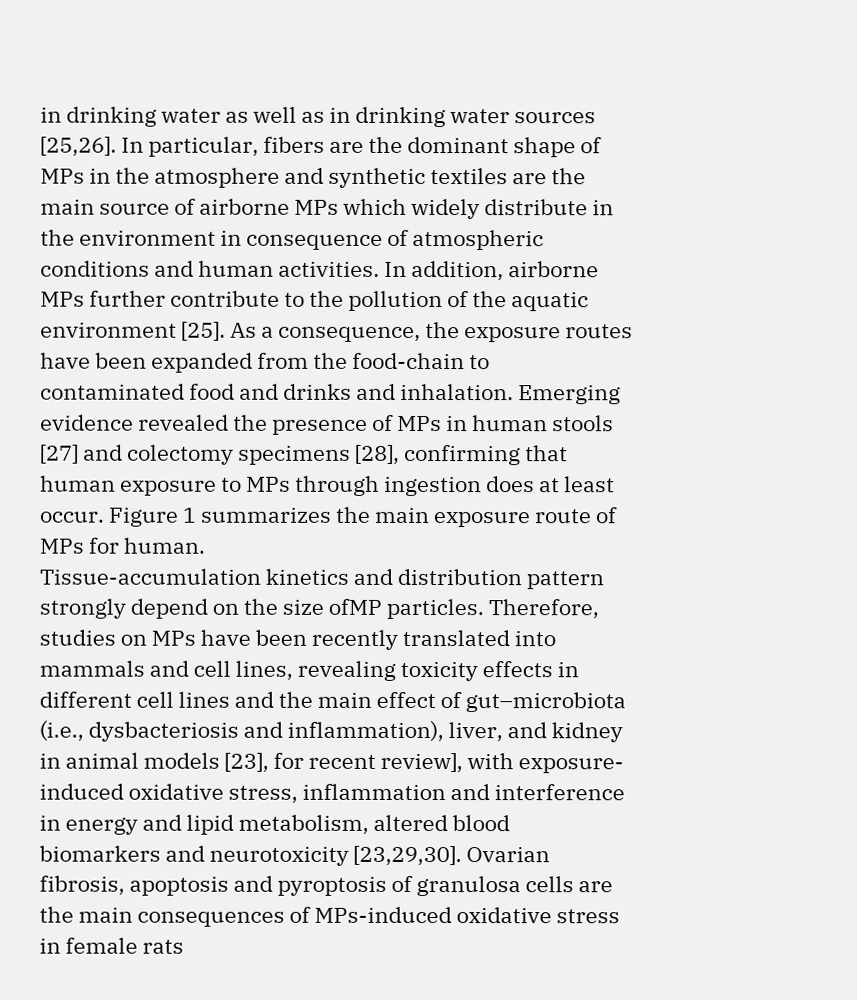in drinking water as well as in drinking water sources [25,26]. In particular, fibers are the dominant shape of MPs in the atmosphere and synthetic textiles are the main source of airborne MPs which widely distribute in the environment in consequence of atmospheric conditions and human activities. In addition, airborne MPs further contribute to the pollution of the aquatic environment [25]. As a consequence, the exposure routes have been expanded from the food-chain to contaminated food and drinks and inhalation. Emerging evidence revealed the presence of MPs in human stools [27] and colectomy specimens [28], confirming that human exposure to MPs through ingestion does at least occur. Figure 1 summarizes the main exposure route of MPs for human.
Tissue-accumulation kinetics and distribution pattern strongly depend on the size ofMP particles. Therefore, studies on MPs have been recently translated into mammals and cell lines, revealing toxicity effects in different cell lines and the main effect of gut–microbiota (i.e., dysbacteriosis and inflammation), liver, and kidney in animal models [23], for recent review], with exposure-induced oxidative stress, inflammation and interference in energy and lipid metabolism, altered blood biomarkers and neurotoxicity [23,29,30]. Ovarian fibrosis, apoptosis and pyroptosis of granulosa cells are the main consequences of MPs-induced oxidative stress in female rats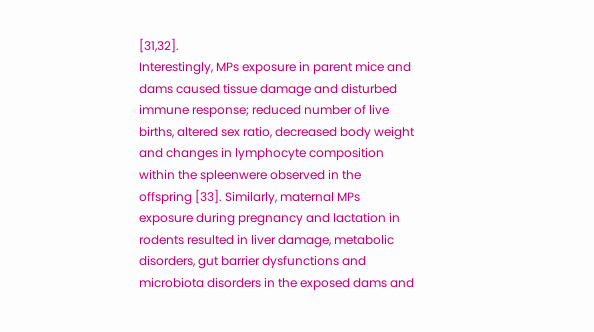[31,32].
Interestingly, MPs exposure in parent mice and dams caused tissue damage and disturbed immune response; reduced number of live births, altered sex ratio, decreased body weight and changes in lymphocyte composition within the spleenwere observed in the offspring [33]. Similarly, maternal MPs exposure during pregnancy and lactation in rodents resulted in liver damage, metabolic disorders, gut barrier dysfunctions and microbiota disorders in the exposed dams and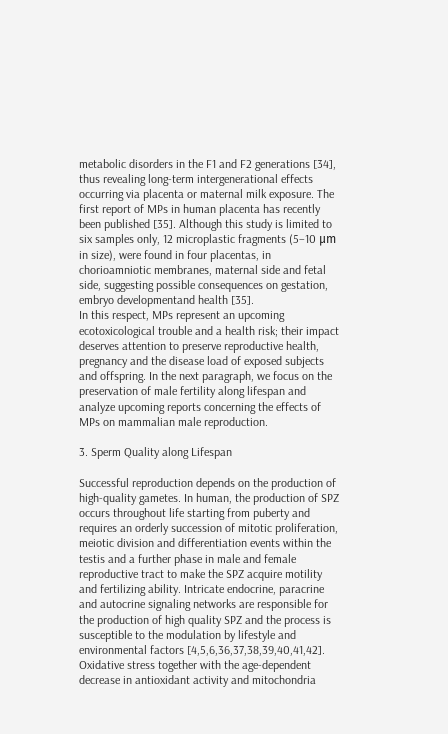metabolic disorders in the F1 and F2 generations [34], thus revealing long-term intergenerational effects occurring via placenta or maternal milk exposure. The first report of MPs in human placenta has recently been published [35]. Although this study is limited to six samples only, 12 microplastic fragments (5–10 μm in size), were found in four placentas, in chorioamniotic membranes, maternal side and fetal side, suggesting possible consequences on gestation, embryo developmentand health [35].
In this respect, MPs represent an upcoming ecotoxicological trouble and a health risk; their impact deserves attention to preserve reproductive health, pregnancy and the disease load of exposed subjects and offspring. In the next paragraph, we focus on the preservation of male fertility along lifespan and analyze upcoming reports concerning the effects of MPs on mammalian male reproduction.

3. Sperm Quality along Lifespan

Successful reproduction depends on the production of high-quality gametes. In human, the production of SPZ occurs throughout life starting from puberty and requires an orderly succession of mitotic proliferation, meiotic division and differentiation events within the testis and a further phase in male and female reproductive tract to make the SPZ acquire motility and fertilizing ability. Intricate endocrine, paracrine and autocrine signaling networks are responsible for the production of high quality SPZ and the process is susceptible to the modulation by lifestyle and environmental factors [4,5,6,36,37,38,39,40,41,42].
Oxidative stress together with the age-dependent decrease in antioxidant activity and mitochondria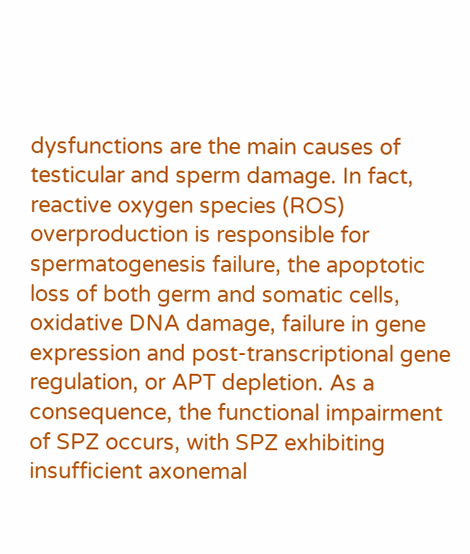dysfunctions are the main causes of testicular and sperm damage. In fact, reactive oxygen species (ROS) overproduction is responsible for spermatogenesis failure, the apoptotic loss of both germ and somatic cells, oxidative DNA damage, failure in gene expression and post-transcriptional gene regulation, or APT depletion. As a consequence, the functional impairment of SPZ occurs, with SPZ exhibiting insufficient axonemal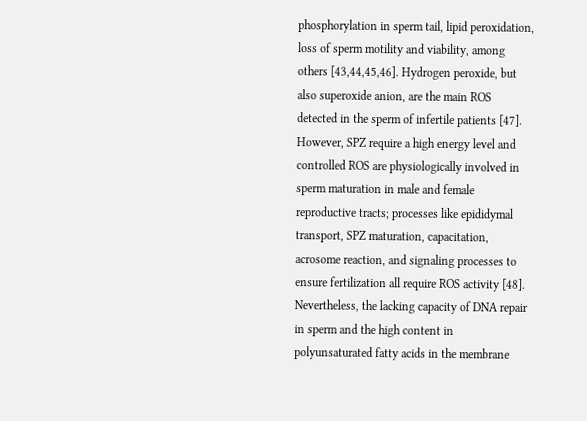phosphorylation in sperm tail, lipid peroxidation, loss of sperm motility and viability, among others [43,44,45,46]. Hydrogen peroxide, but also superoxide anion, are the main ROS detected in the sperm of infertile patients [47]. However, SPZ require a high energy level and controlled ROS are physiologically involved in sperm maturation in male and female reproductive tracts; processes like epididymal transport, SPZ maturation, capacitation, acrosome reaction, and signaling processes to ensure fertilization all require ROS activity [48]. Nevertheless, the lacking capacity of DNA repair in sperm and the high content in polyunsaturated fatty acids in the membrane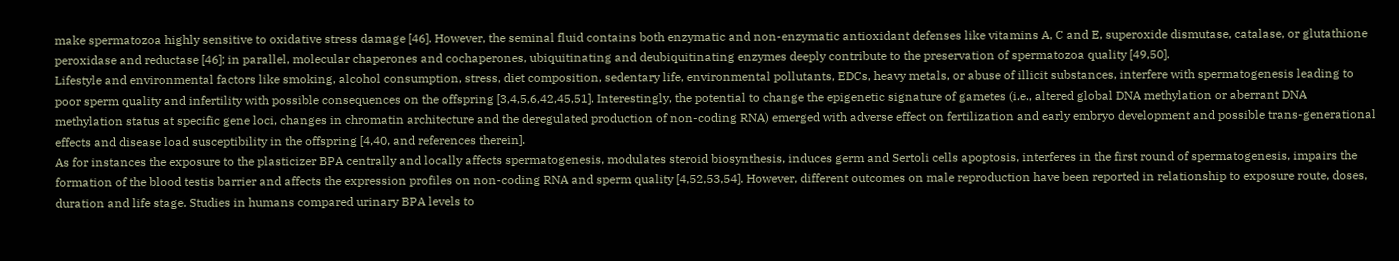make spermatozoa highly sensitive to oxidative stress damage [46]. However, the seminal fluid contains both enzymatic and non-enzymatic antioxidant defenses like vitamins A, C and E, superoxide dismutase, catalase, or glutathione peroxidase and reductase [46]; in parallel, molecular chaperones and cochaperones, ubiquitinating and deubiquitinating enzymes deeply contribute to the preservation of spermatozoa quality [49,50].
Lifestyle and environmental factors like smoking, alcohol consumption, stress, diet composition, sedentary life, environmental pollutants, EDCs, heavy metals, or abuse of illicit substances, interfere with spermatogenesis leading to poor sperm quality and infertility with possible consequences on the offspring [3,4,5,6,42,45,51]. Interestingly, the potential to change the epigenetic signature of gametes (i.e., altered global DNA methylation or aberrant DNA methylation status at specific gene loci, changes in chromatin architecture and the deregulated production of non-coding RNA) emerged with adverse effect on fertilization and early embryo development and possible trans-generational effects and disease load susceptibility in the offspring [4,40, and references therein].
As for instances the exposure to the plasticizer BPA centrally and locally affects spermatogenesis, modulates steroid biosynthesis, induces germ and Sertoli cells apoptosis, interferes in the first round of spermatogenesis, impairs the formation of the blood testis barrier and affects the expression profiles on non-coding RNA and sperm quality [4,52,53,54]. However, different outcomes on male reproduction have been reported in relationship to exposure route, doses, duration and life stage. Studies in humans compared urinary BPA levels to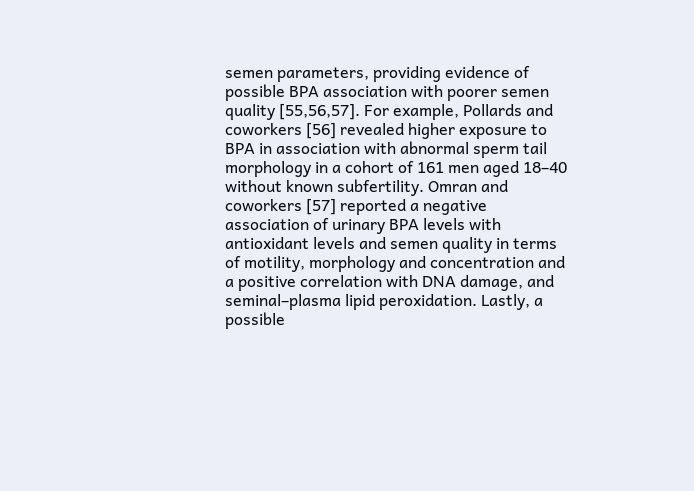semen parameters, providing evidence of possible BPA association with poorer semen quality [55,56,57]. For example, Pollards and coworkers [56] revealed higher exposure to BPA in association with abnormal sperm tail morphology in a cohort of 161 men aged 18–40 without known subfertility. Omran and coworkers [57] reported a negative association of urinary BPA levels with antioxidant levels and semen quality in terms of motility, morphology and concentration and a positive correlation with DNA damage, and seminal–plasma lipid peroxidation. Lastly, a possible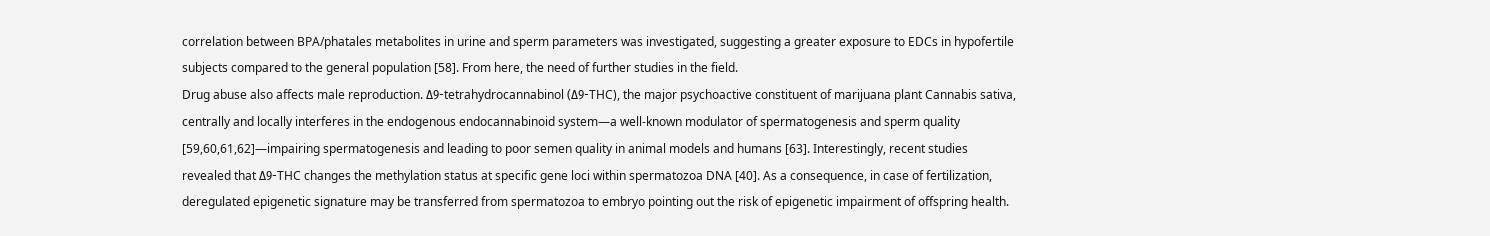correlation between BPA/phatales metabolites in urine and sperm parameters was investigated, suggesting a greater exposure to EDCs in hypofertile subjects compared to the general population [58]. From here, the need of further studies in the field.
Drug abuse also affects male reproduction. Δ9-tetrahydrocannabinol (Δ9-THC), the major psychoactive constituent of marijuana plant Cannabis sativa, centrally and locally interferes in the endogenous endocannabinoid system—a well-known modulator of spermatogenesis and sperm quality [59,60,61,62]—impairing spermatogenesis and leading to poor semen quality in animal models and humans [63]. Interestingly, recent studies revealed that Δ9-THC changes the methylation status at specific gene loci within spermatozoa DNA [40]. As a consequence, in case of fertilization, deregulated epigenetic signature may be transferred from spermatozoa to embryo pointing out the risk of epigenetic impairment of offspring health.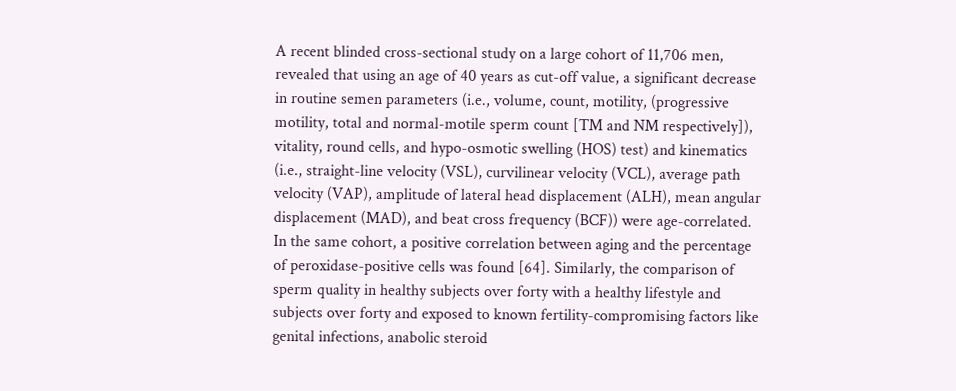A recent blinded cross-sectional study on a large cohort of 11,706 men, revealed that using an age of 40 years as cut-off value, a significant decrease in routine semen parameters (i.e., volume, count, motility, (progressive motility, total and normal-motile sperm count [TM and NM respectively]), vitality, round cells, and hypo-osmotic swelling (HOS) test) and kinematics (i.e., straight-line velocity (VSL), curvilinear velocity (VCL), average path velocity (VAP), amplitude of lateral head displacement (ALH), mean angular displacement (MAD), and beat cross frequency (BCF)) were age-correlated. In the same cohort, a positive correlation between aging and the percentage of peroxidase-positive cells was found [64]. Similarly, the comparison of sperm quality in healthy subjects over forty with a healthy lifestyle and subjects over forty and exposed to known fertility-compromising factors like genital infections, anabolic steroid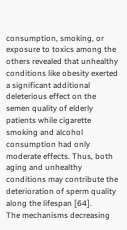consumption, smoking, or exposure to toxics among the others revealed that unhealthy conditions like obesity exerted a significant additional deleterious effect on the semen quality of elderly patients while cigarette smoking and alcohol consumption had only moderate effects. Thus, both aging and unhealthy conditions may contribute the deterioration of sperm quality along the lifespan [64].
The mechanisms decreasing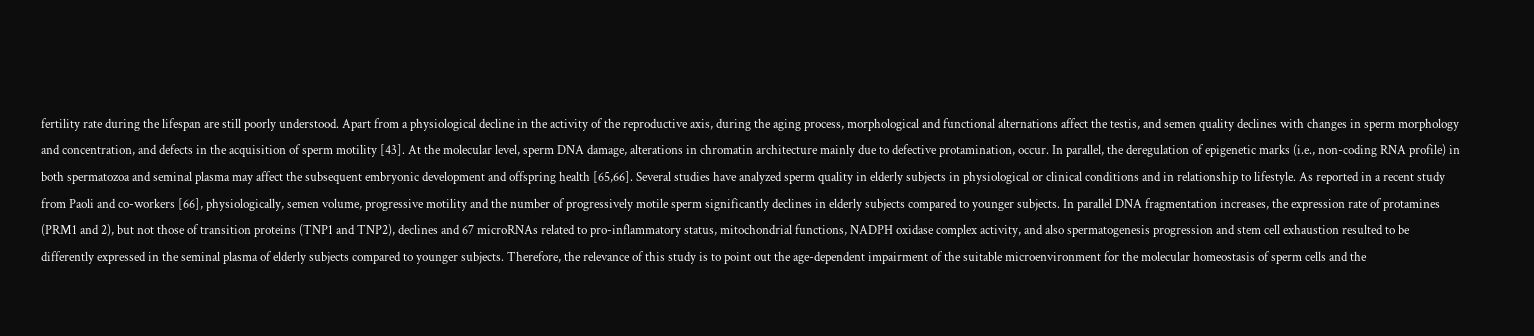fertility rate during the lifespan are still poorly understood. Apart from a physiological decline in the activity of the reproductive axis, during the aging process, morphological and functional alternations affect the testis, and semen quality declines with changes in sperm morphology and concentration, and defects in the acquisition of sperm motility [43]. At the molecular level, sperm DNA damage, alterations in chromatin architecture mainly due to defective protamination, occur. In parallel, the deregulation of epigenetic marks (i.e., non-coding RNA profile) in both spermatozoa and seminal plasma may affect the subsequent embryonic development and offspring health [65,66]. Several studies have analyzed sperm quality in elderly subjects in physiological or clinical conditions and in relationship to lifestyle. As reported in a recent study from Paoli and co-workers [66], physiologically, semen volume, progressive motility and the number of progressively motile sperm significantly declines in elderly subjects compared to younger subjects. In parallel DNA fragmentation increases, the expression rate of protamines (PRM1 and 2), but not those of transition proteins (TNP1 and TNP2), declines and 67 microRNAs related to pro-inflammatory status, mitochondrial functions, NADPH oxidase complex activity, and also spermatogenesis progression and stem cell exhaustion resulted to be differently expressed in the seminal plasma of elderly subjects compared to younger subjects. Therefore, the relevance of this study is to point out the age-dependent impairment of the suitable microenvironment for the molecular homeostasis of sperm cells and the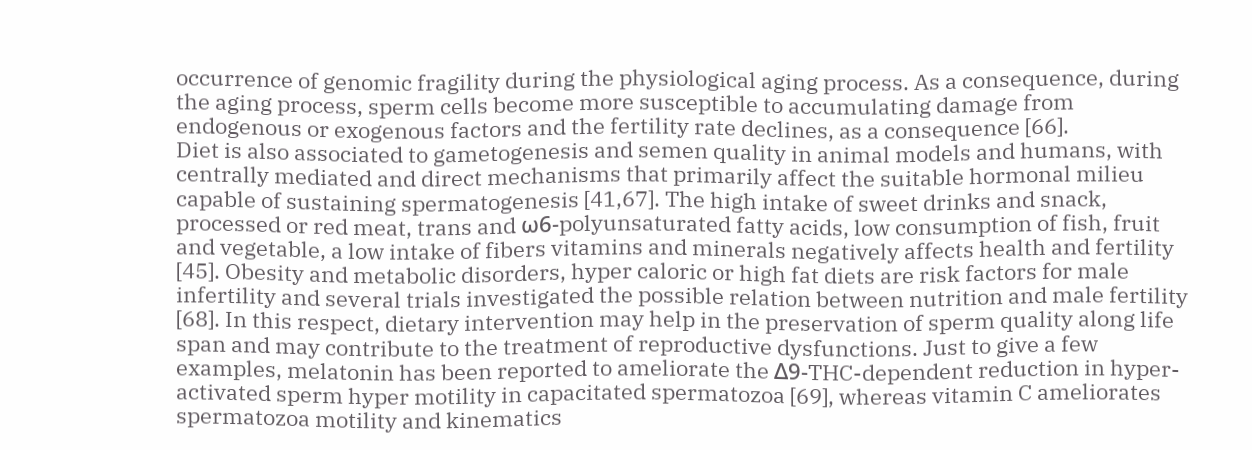occurrence of genomic fragility during the physiological aging process. As a consequence, during the aging process, sperm cells become more susceptible to accumulating damage from endogenous or exogenous factors and the fertility rate declines, as a consequence [66].
Diet is also associated to gametogenesis and semen quality in animal models and humans, with centrally mediated and direct mechanisms that primarily affect the suitable hormonal milieu capable of sustaining spermatogenesis [41,67]. The high intake of sweet drinks and snack, processed or red meat, trans and ω6-polyunsaturated fatty acids, low consumption of fish, fruit and vegetable, a low intake of fibers vitamins and minerals negatively affects health and fertility [45]. Obesity and metabolic disorders, hyper caloric or high fat diets are risk factors for male infertility and several trials investigated the possible relation between nutrition and male fertility [68]. In this respect, dietary intervention may help in the preservation of sperm quality along life span and may contribute to the treatment of reproductive dysfunctions. Just to give a few examples, melatonin has been reported to ameliorate the Δ9-THC-dependent reduction in hyper-activated sperm hyper motility in capacitated spermatozoa [69], whereas vitamin C ameliorates spermatozoa motility and kinematics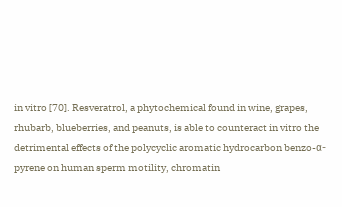in vitro [70]. Resveratrol, a phytochemical found in wine, grapes, rhubarb, blueberries, and peanuts, is able to counteract in vitro the detrimental effects of the polycyclic aromatic hydrocarbon benzo-α-pyrene on human sperm motility, chromatin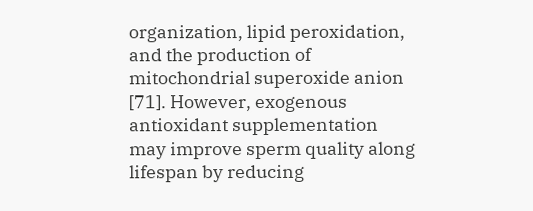organization, lipid peroxidation, and the production of mitochondrial superoxide anion [71]. However, exogenous antioxidant supplementation may improve sperm quality along lifespan by reducing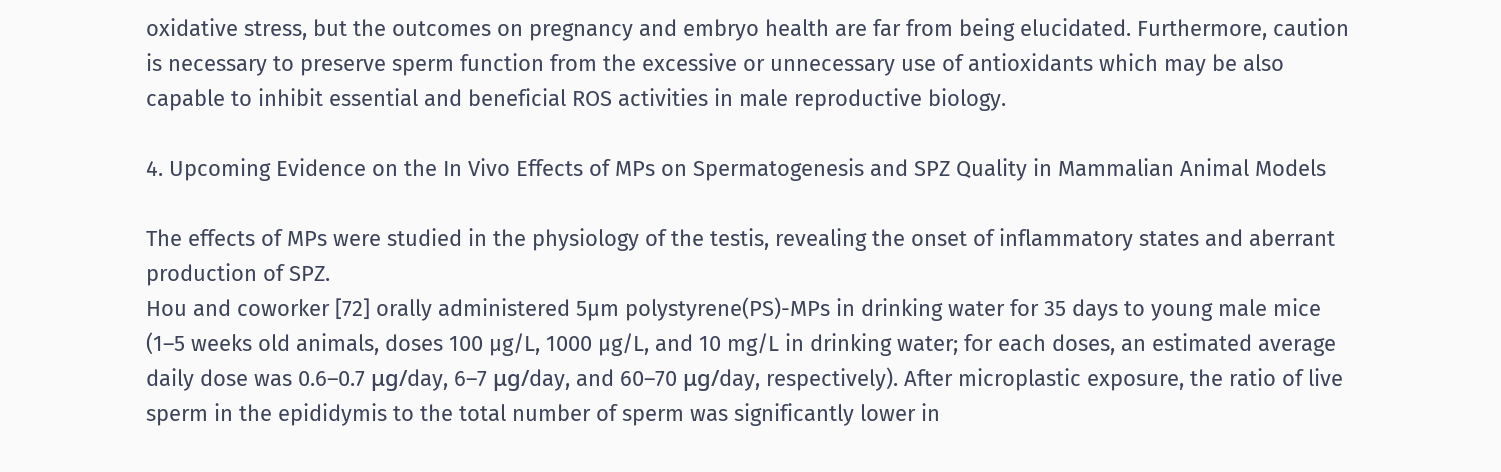oxidative stress, but the outcomes on pregnancy and embryo health are far from being elucidated. Furthermore, caution is necessary to preserve sperm function from the excessive or unnecessary use of antioxidants which may be also capable to inhibit essential and beneficial ROS activities in male reproductive biology.

4. Upcoming Evidence on the In Vivo Effects of MPs on Spermatogenesis and SPZ Quality in Mammalian Animal Models

The effects of MPs were studied in the physiology of the testis, revealing the onset of inflammatory states and aberrant production of SPZ.
Hou and coworker [72] orally administered 5µm polystyrene(PS)-MPs in drinking water for 35 days to young male mice (1–5 weeks old animals, doses 100 µg/L, 1000 µg/L, and 10 mg/L in drinking water; for each doses, an estimated average daily dose was 0.6–0.7 μg/day, 6–7 μg/day, and 60–70 μg/day, respectively). After microplastic exposure, the ratio of live sperm in the epididymis to the total number of sperm was significantly lower in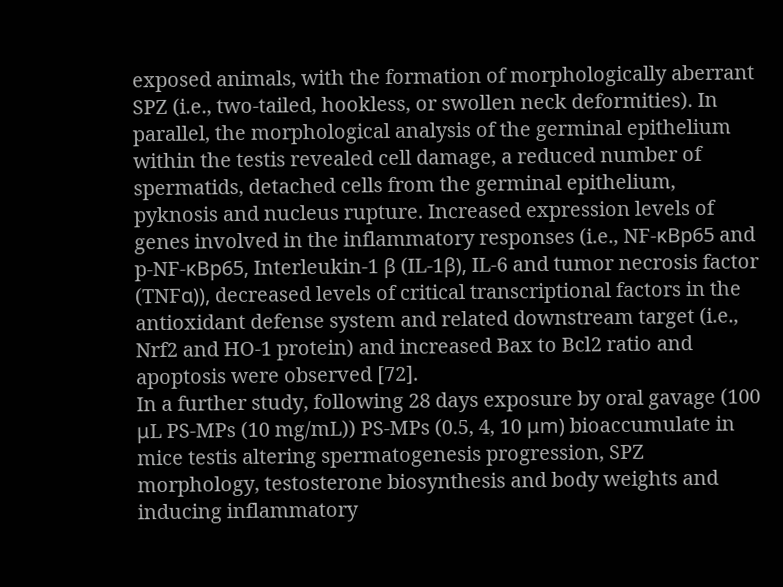exposed animals, with the formation of morphologically aberrant SPZ (i.e., two-tailed, hookless, or swollen neck deformities). In parallel, the morphological analysis of the germinal epithelium within the testis revealed cell damage, a reduced number of spermatids, detached cells from the germinal epithelium, pyknosis and nucleus rupture. Increased expression levels of genes involved in the inflammatory responses (i.e., NF-κBp65 and p-NF-κBp65, Interleukin-1 β (IL-1β), IL-6 and tumor necrosis factor (TNFα)), decreased levels of critical transcriptional factors in the antioxidant defense system and related downstream target (i.e., Nrf2 and HO-1 protein) and increased Bax to Bcl2 ratio and apoptosis were observed [72].
In a further study, following 28 days exposure by oral gavage (100 μL PS-MPs (10 mg/mL)) PS-MPs (0.5, 4, 10 μm) bioaccumulate in mice testis altering spermatogenesis progression, SPZ morphology, testosterone biosynthesis and body weights and inducing inflammatory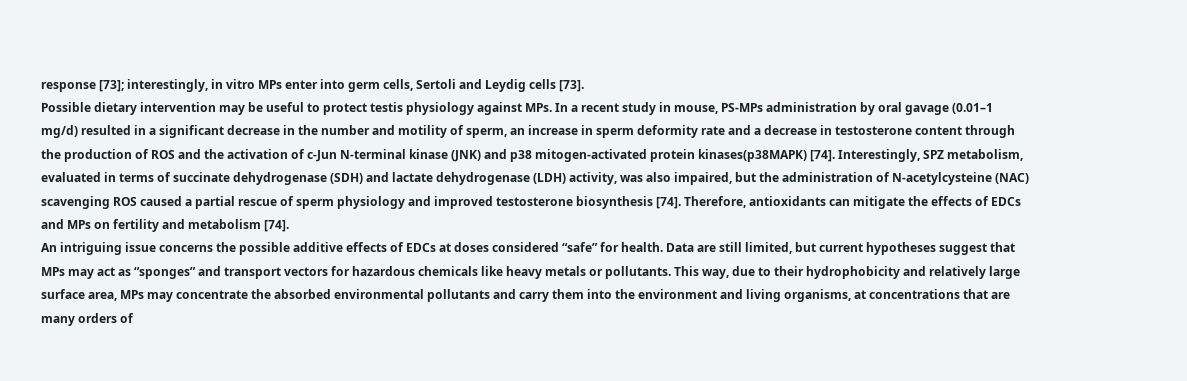response [73]; interestingly, in vitro MPs enter into germ cells, Sertoli and Leydig cells [73].
Possible dietary intervention may be useful to protect testis physiology against MPs. In a recent study in mouse, PS-MPs administration by oral gavage (0.01–1 mg/d) resulted in a significant decrease in the number and motility of sperm, an increase in sperm deformity rate and a decrease in testosterone content through the production of ROS and the activation of c-Jun N-terminal kinase (JNK) and p38 mitogen-activated protein kinases(p38MAPK) [74]. Interestingly, SPZ metabolism, evaluated in terms of succinate dehydrogenase (SDH) and lactate dehydrogenase (LDH) activity, was also impaired, but the administration of N-acetylcysteine (NAC) scavenging ROS caused a partial rescue of sperm physiology and improved testosterone biosynthesis [74]. Therefore, antioxidants can mitigate the effects of EDCs and MPs on fertility and metabolism [74].
An intriguing issue concerns the possible additive effects of EDCs at doses considered “safe” for health. Data are still limited, but current hypotheses suggest that MPs may act as “sponges” and transport vectors for hazardous chemicals like heavy metals or pollutants. This way, due to their hydrophobicity and relatively large surface area, MPs may concentrate the absorbed environmental pollutants and carry them into the environment and living organisms, at concentrations that are many orders of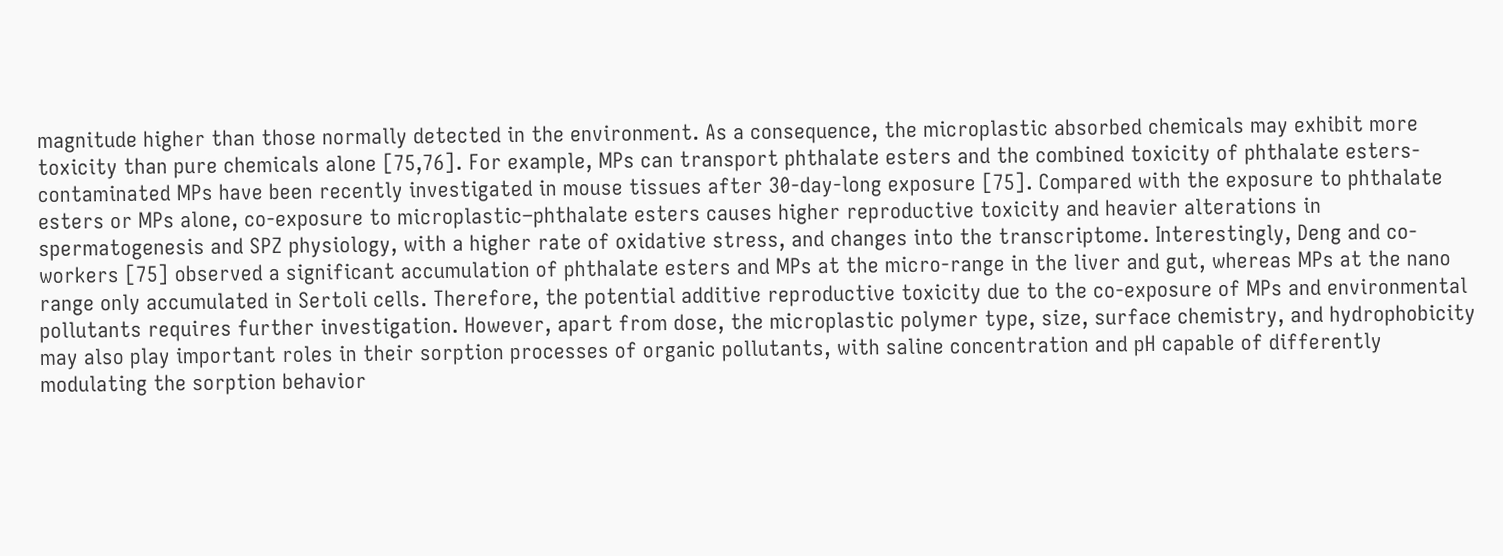magnitude higher than those normally detected in the environment. As a consequence, the microplastic absorbed chemicals may exhibit more toxicity than pure chemicals alone [75,76]. For example, MPs can transport phthalate esters and the combined toxicity of phthalate esters-contaminated MPs have been recently investigated in mouse tissues after 30-day-long exposure [75]. Compared with the exposure to phthalate esters or MPs alone, co-exposure to microplastic–phthalate esters causes higher reproductive toxicity and heavier alterations in spermatogenesis and SPZ physiology, with a higher rate of oxidative stress, and changes into the transcriptome. Interestingly, Deng and co-workers [75] observed a significant accumulation of phthalate esters and MPs at the micro-range in the liver and gut, whereas MPs at the nano range only accumulated in Sertoli cells. Therefore, the potential additive reproductive toxicity due to the co-exposure of MPs and environmental pollutants requires further investigation. However, apart from dose, the microplastic polymer type, size, surface chemistry, and hydrophobicity may also play important roles in their sorption processes of organic pollutants, with saline concentration and pH capable of differently modulating the sorption behavior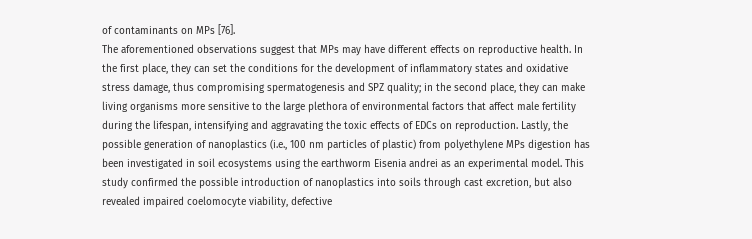of contaminants on MPs [76].
The aforementioned observations suggest that MPs may have different effects on reproductive health. In the first place, they can set the conditions for the development of inflammatory states and oxidative stress damage, thus compromising spermatogenesis and SPZ quality; in the second place, they can make living organisms more sensitive to the large plethora of environmental factors that affect male fertility during the lifespan, intensifying and aggravating the toxic effects of EDCs on reproduction. Lastly, the possible generation of nanoplastics (i.e., 100 nm particles of plastic) from polyethylene MPs digestion has been investigated in soil ecosystems using the earthworm Eisenia andrei as an experimental model. This study confirmed the possible introduction of nanoplastics into soils through cast excretion, but also revealed impaired coelomocyte viability, defective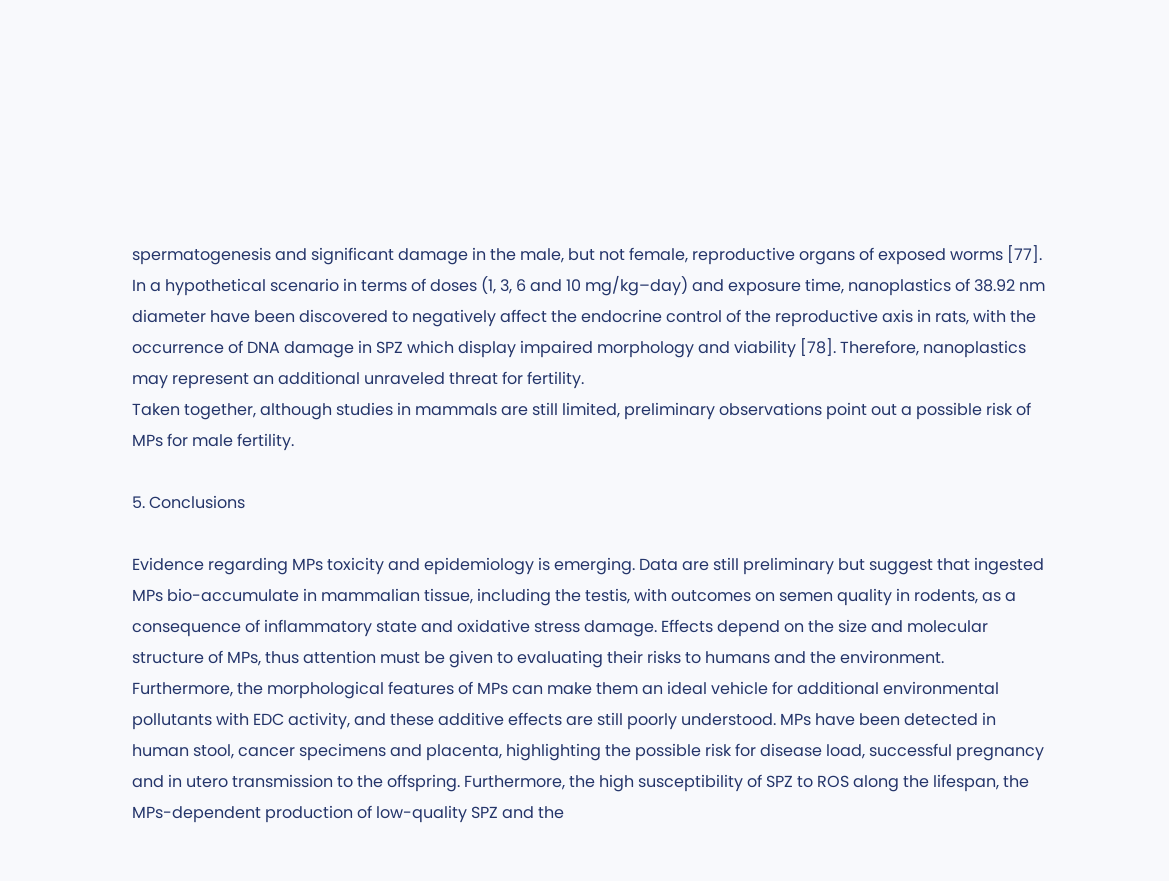spermatogenesis and significant damage in the male, but not female, reproductive organs of exposed worms [77]. In a hypothetical scenario in terms of doses (1, 3, 6 and 10 mg/kg–day) and exposure time, nanoplastics of 38.92 nm diameter have been discovered to negatively affect the endocrine control of the reproductive axis in rats, with the occurrence of DNA damage in SPZ which display impaired morphology and viability [78]. Therefore, nanoplastics may represent an additional unraveled threat for fertility.
Taken together, although studies in mammals are still limited, preliminary observations point out a possible risk of MPs for male fertility.

5. Conclusions

Evidence regarding MPs toxicity and epidemiology is emerging. Data are still preliminary but suggest that ingested MPs bio-accumulate in mammalian tissue, including the testis, with outcomes on semen quality in rodents, as a consequence of inflammatory state and oxidative stress damage. Effects depend on the size and molecular structure of MPs, thus attention must be given to evaluating their risks to humans and the environment. Furthermore, the morphological features of MPs can make them an ideal vehicle for additional environmental pollutants with EDC activity, and these additive effects are still poorly understood. MPs have been detected in human stool, cancer specimens and placenta, highlighting the possible risk for disease load, successful pregnancy and in utero transmission to the offspring. Furthermore, the high susceptibility of SPZ to ROS along the lifespan, the MPs-dependent production of low-quality SPZ and the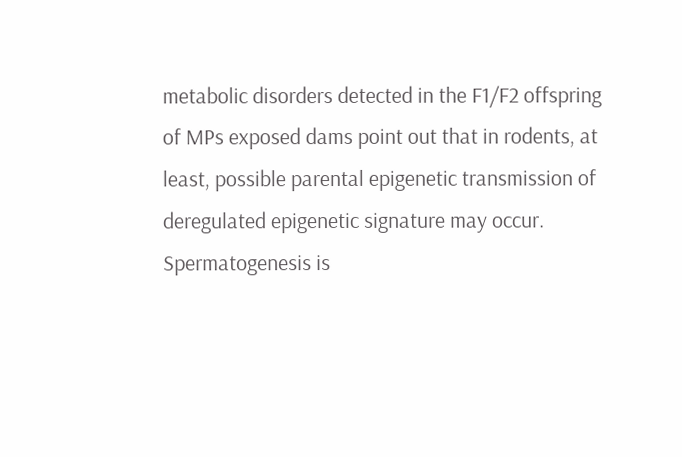metabolic disorders detected in the F1/F2 offspring of MPs exposed dams point out that in rodents, at least, possible parental epigenetic transmission of deregulated epigenetic signature may occur. Spermatogenesis is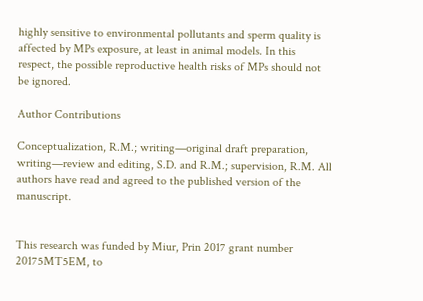highly sensitive to environmental pollutants and sperm quality is affected by MPs exposure, at least in animal models. In this respect, the possible reproductive health risks of MPs should not be ignored.

Author Contributions

Conceptualization, R.M.; writing—original draft preparation, writing—review and editing, S.D. and R.M.; supervision, R.M. All authors have read and agreed to the published version of the manuscript.


This research was funded by Miur, Prin 2017 grant number 20175MT5EM, to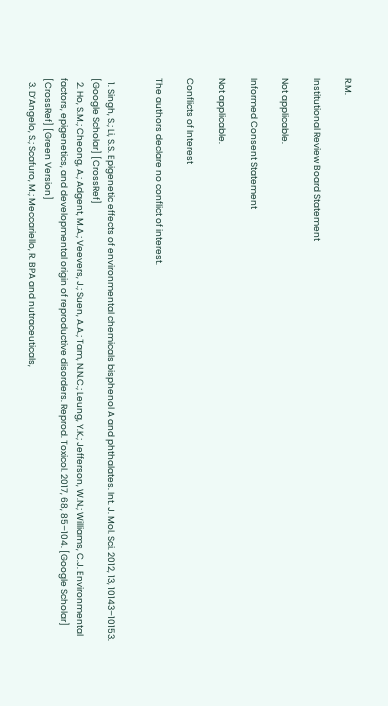R.M.

Institutional Review Board Statement

Not applicable.

Informed Consent Statement

Not applicable.

Conflicts of Interest

The authors declare no conflict of interest.


  1. Singh, S.; Li, S.S. Epigenetic effects of environmental chemicals bisphenol A and phthalates. Int. J. Mol. Sci. 2012, 13, 10143–10153. [Google Scholar] [CrossRef]
  2. Ho, S.M.; Cheong, A.; Adgent, M.A.; Veevers, J.; Suen, A.A.; Tam, N.N.C.; Leung, Y.K.; Jefferson, W.N.; Williams, C.J. Environmental factors, epigenetics, and developmental origin of reproductive disorders. Reprod. Toxicol. 2017, 68, 85–104. [Google Scholar] [CrossRef] [Green Version]
  3. D’Angelo, S.; Scafuro, M.; Meccariello, R. BPA and nutraceuticals,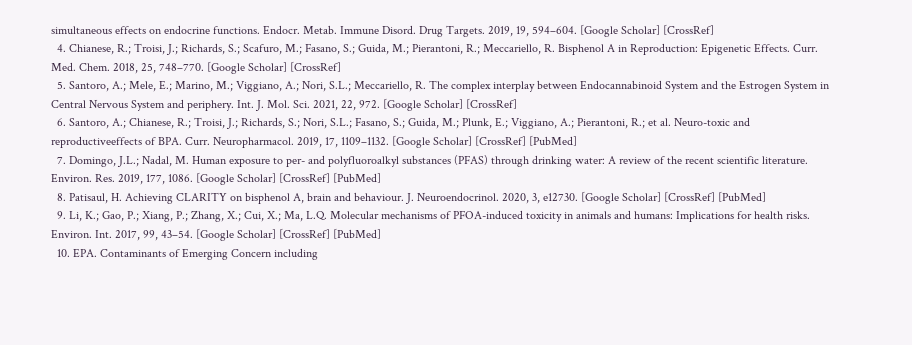simultaneous effects on endocrine functions. Endocr. Metab. Immune Disord. Drug Targets. 2019, 19, 594–604. [Google Scholar] [CrossRef]
  4. Chianese, R.; Troisi, J.; Richards, S.; Scafuro, M.; Fasano, S.; Guida, M.; Pierantoni, R.; Meccariello, R. Bisphenol A in Reproduction: Epigenetic Effects. Curr. Med. Chem. 2018, 25, 748–770. [Google Scholar] [CrossRef]
  5. Santoro, A.; Mele, E.; Marino, M.; Viggiano, A.; Nori, S.L.; Meccariello, R. The complex interplay between Endocannabinoid System and the Estrogen System in Central Nervous System and periphery. Int. J. Mol. Sci. 2021, 22, 972. [Google Scholar] [CrossRef]
  6. Santoro, A.; Chianese, R.; Troisi, J.; Richards, S.; Nori, S.L.; Fasano, S.; Guida, M.; Plunk, E.; Viggiano, A.; Pierantoni, R.; et al. Neuro-toxic and reproductiveeffects of BPA. Curr. Neuropharmacol. 2019, 17, 1109–1132. [Google Scholar] [CrossRef] [PubMed]
  7. Domingo, J.L.; Nadal, M. Human exposure to per- and polyfluoroalkyl substances (PFAS) through drinking water: A review of the recent scientific literature. Environ. Res. 2019, 177, 1086. [Google Scholar] [CrossRef] [PubMed]
  8. Patisaul, H. Achieving CLARITY on bisphenol A, brain and behaviour. J. Neuroendocrinol. 2020, 3, e12730. [Google Scholar] [CrossRef] [PubMed]
  9. Li, K.; Gao, P.; Xiang, P.; Zhang, X.; Cui, X.; Ma, L.Q. Molecular mechanisms of PFOA-induced toxicity in animals and humans: Implications for health risks. Environ. Int. 2017, 99, 43–54. [Google Scholar] [CrossRef] [PubMed]
  10. EPA. Contaminants of Emerging Concern including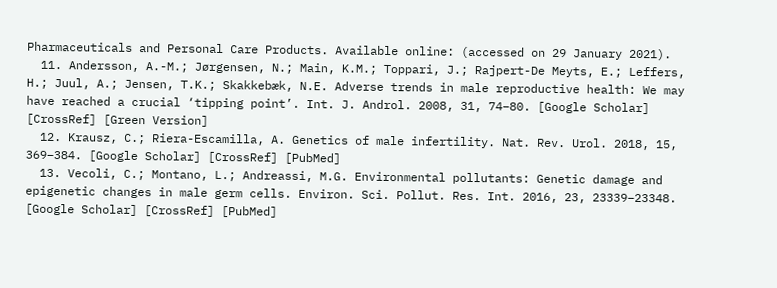Pharmaceuticals and Personal Care Products. Available online: (accessed on 29 January 2021).
  11. Andersson, A.-M.; Jørgensen, N.; Main, K.M.; Toppari, J.; Rajpert-De Meyts, E.; Leffers, H.; Juul, A.; Jensen, T.K.; Skakkebæk, N.E. Adverse trends in male reproductive health: We may have reached a crucial ‘tipping point’. Int. J. Androl. 2008, 31, 74–80. [Google Scholar] [CrossRef] [Green Version]
  12. Krausz, C.; Riera-Escamilla, A. Genetics of male infertility. Nat. Rev. Urol. 2018, 15, 369–384. [Google Scholar] [CrossRef] [PubMed]
  13. Vecoli, C.; Montano, L.; Andreassi, M.G. Environmental pollutants: Genetic damage and epigenetic changes in male germ cells. Environ. Sci. Pollut. Res. Int. 2016, 23, 23339–23348. [Google Scholar] [CrossRef] [PubMed]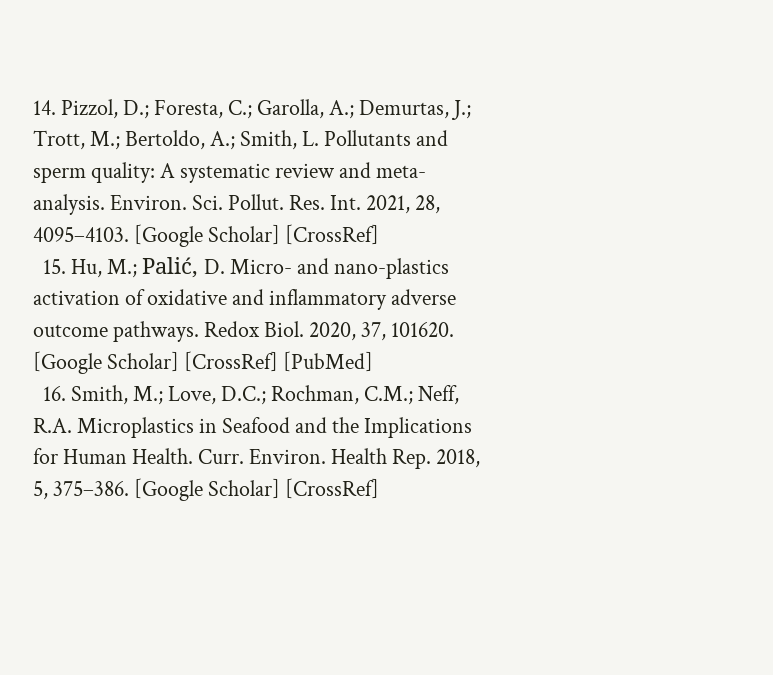14. Pizzol, D.; Foresta, C.; Garolla, A.; Demurtas, J.; Trott, M.; Bertoldo, A.; Smith, L. Pollutants and sperm quality: A systematic review and meta-analysis. Environ. Sci. Pollut. Res. Int. 2021, 28, 4095–4103. [Google Scholar] [CrossRef]
  15. Hu, M.; Palić, D. Micro- and nano-plastics activation of oxidative and inflammatory adverse outcome pathways. Redox Biol. 2020, 37, 101620. [Google Scholar] [CrossRef] [PubMed]
  16. Smith, M.; Love, D.C.; Rochman, C.M.; Neff, R.A. Microplastics in Seafood and the Implications for Human Health. Curr. Environ. Health Rep. 2018, 5, 375–386. [Google Scholar] [CrossRef]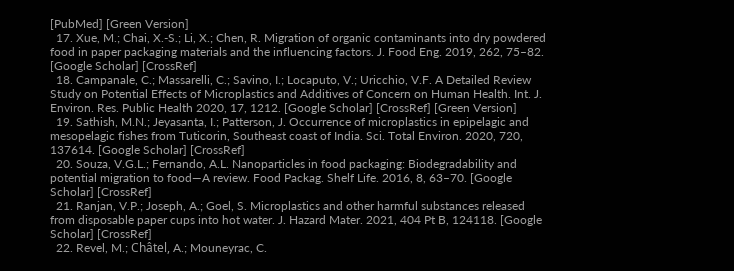[PubMed] [Green Version]
  17. Xue, M.; Chai, X.-S.; Li, X.; Chen, R. Migration of organic contaminants into dry powdered food in paper packaging materials and the influencing factors. J. Food Eng. 2019, 262, 75–82. [Google Scholar] [CrossRef]
  18. Campanale, C.; Massarelli, C.; Savino, I.; Locaputo, V.; Uricchio, V.F. A Detailed Review Study on Potential Effects of Microplastics and Additives of Concern on Human Health. Int. J. Environ. Res. Public Health 2020, 17, 1212. [Google Scholar] [CrossRef] [Green Version]
  19. Sathish, M.N.; Jeyasanta, I.; Patterson, J. Occurrence of microplastics in epipelagic and mesopelagic fishes from Tuticorin, Southeast coast of India. Sci. Total Environ. 2020, 720, 137614. [Google Scholar] [CrossRef]
  20. Souza, V.G.L.; Fernando, A.L. Nanoparticles in food packaging: Biodegradability and potential migration to food—A review. Food Packag. Shelf Life. 2016, 8, 63–70. [Google Scholar] [CrossRef]
  21. Ranjan, V.P.; Joseph, A.; Goel, S. Microplastics and other harmful substances released from disposable paper cups into hot water. J. Hazard Mater. 2021, 404 Pt B, 124118. [Google Scholar] [CrossRef]
  22. Revel, M.; Châtel, A.; Mouneyrac, C.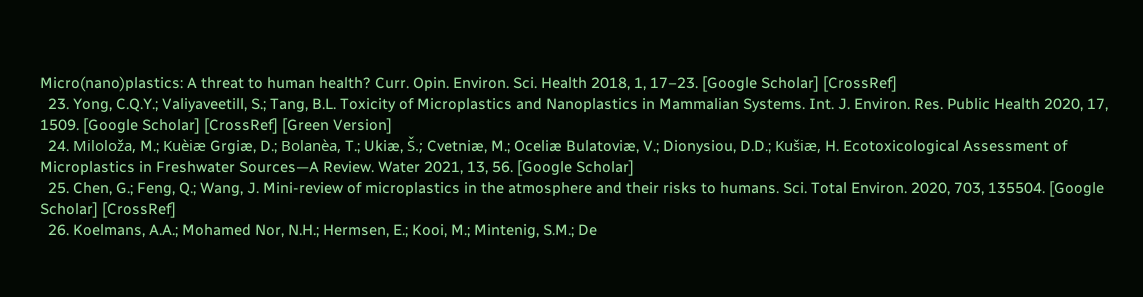Micro(nano)plastics: A threat to human health? Curr. Opin. Environ. Sci. Health 2018, 1, 17–23. [Google Scholar] [CrossRef]
  23. Yong, C.Q.Y.; Valiyaveetill, S.; Tang, B.L. Toxicity of Microplastics and Nanoplastics in Mammalian Systems. Int. J. Environ. Res. Public Health 2020, 17, 1509. [Google Scholar] [CrossRef] [Green Version]
  24. Miloloža, M.; Kuèiæ Grgiæ, D.; Bolanèa, T.; Ukiæ, Š.; Cvetniæ, M.; Oceliæ Bulatoviæ, V.; Dionysiou, D.D.; Kušiæ, H. Ecotoxicological Assessment of Microplastics in Freshwater Sources—A Review. Water 2021, 13, 56. [Google Scholar]
  25. Chen, G.; Feng, Q.; Wang, J. Mini-review of microplastics in the atmosphere and their risks to humans. Sci. Total Environ. 2020, 703, 135504. [Google Scholar] [CrossRef]
  26. Koelmans, A.A.; Mohamed Nor, N.H.; Hermsen, E.; Kooi, M.; Mintenig, S.M.; De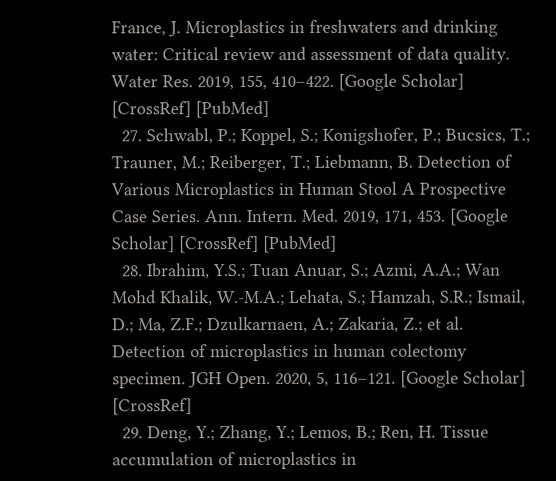France, J. Microplastics in freshwaters and drinking water: Critical review and assessment of data quality. Water Res. 2019, 155, 410–422. [Google Scholar] [CrossRef] [PubMed]
  27. Schwabl, P.; Koppel, S.; Konigshofer, P.; Bucsics, T.; Trauner, M.; Reiberger, T.; Liebmann, B. Detection of Various Microplastics in Human Stool A Prospective Case Series. Ann. Intern. Med. 2019, 171, 453. [Google Scholar] [CrossRef] [PubMed]
  28. Ibrahim, Y.S.; Tuan Anuar, S.; Azmi, A.A.; Wan Mohd Khalik, W.-M.A.; Lehata, S.; Hamzah, S.R.; Ismail, D.; Ma, Z.F.; Dzulkarnaen, A.; Zakaria, Z.; et al. Detection of microplastics in human colectomy specimen. JGH Open. 2020, 5, 116–121. [Google Scholar] [CrossRef]
  29. Deng, Y.; Zhang, Y.; Lemos, B.; Ren, H. Tissue accumulation of microplastics in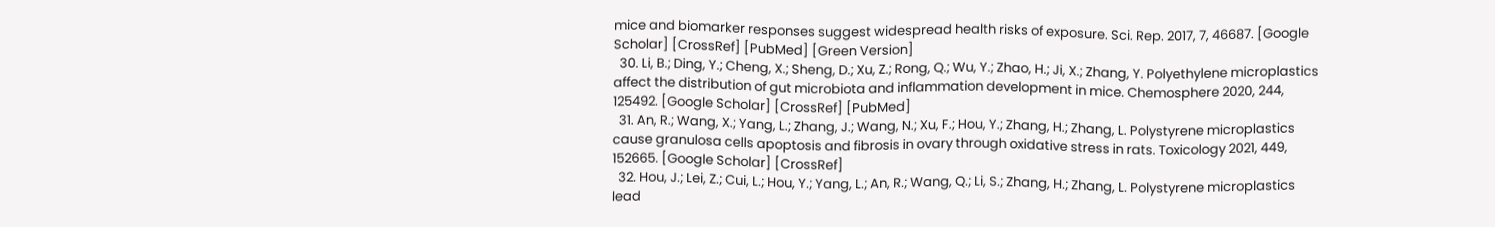mice and biomarker responses suggest widespread health risks of exposure. Sci. Rep. 2017, 7, 46687. [Google Scholar] [CrossRef] [PubMed] [Green Version]
  30. Li, B.; Ding, Y.; Cheng, X.; Sheng, D.; Xu, Z.; Rong, Q.; Wu, Y.; Zhao, H.; Ji, X.; Zhang, Y. Polyethylene microplastics affect the distribution of gut microbiota and inflammation development in mice. Chemosphere 2020, 244, 125492. [Google Scholar] [CrossRef] [PubMed]
  31. An, R.; Wang, X.; Yang, L.; Zhang, J.; Wang, N.; Xu, F.; Hou, Y.; Zhang, H.; Zhang, L. Polystyrene microplastics cause granulosa cells apoptosis and fibrosis in ovary through oxidative stress in rats. Toxicology 2021, 449, 152665. [Google Scholar] [CrossRef]
  32. Hou, J.; Lei, Z.; Cui, L.; Hou, Y.; Yang, L.; An, R.; Wang, Q.; Li, S.; Zhang, H.; Zhang, L. Polystyrene microplastics lead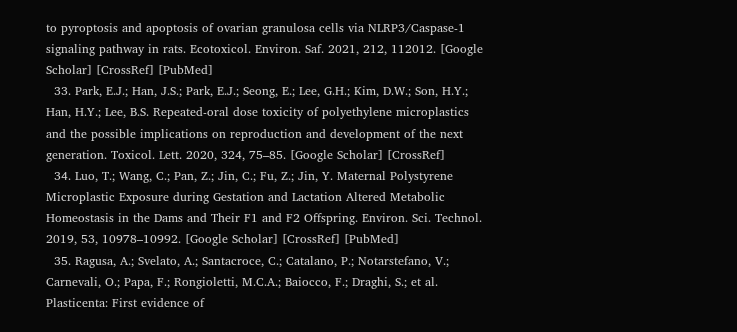to pyroptosis and apoptosis of ovarian granulosa cells via NLRP3/Caspase-1 signaling pathway in rats. Ecotoxicol. Environ. Saf. 2021, 212, 112012. [Google Scholar] [CrossRef] [PubMed]
  33. Park, E.J.; Han, J.S.; Park, E.J.; Seong, E.; Lee, G.H.; Kim, D.W.; Son, H.Y.; Han, H.Y.; Lee, B.S. Repeated-oral dose toxicity of polyethylene microplastics and the possible implications on reproduction and development of the next generation. Toxicol. Lett. 2020, 324, 75–85. [Google Scholar] [CrossRef]
  34. Luo, T.; Wang, C.; Pan, Z.; Jin, C.; Fu, Z.; Jin, Y. Maternal Polystyrene Microplastic Exposure during Gestation and Lactation Altered Metabolic Homeostasis in the Dams and Their F1 and F2 Offspring. Environ. Sci. Technol. 2019, 53, 10978–10992. [Google Scholar] [CrossRef] [PubMed]
  35. Ragusa, A.; Svelato, A.; Santacroce, C.; Catalano, P.; Notarstefano, V.; Carnevali, O.; Papa, F.; Rongioletti, M.C.A.; Baiocco, F.; Draghi, S.; et al. Plasticenta: First evidence of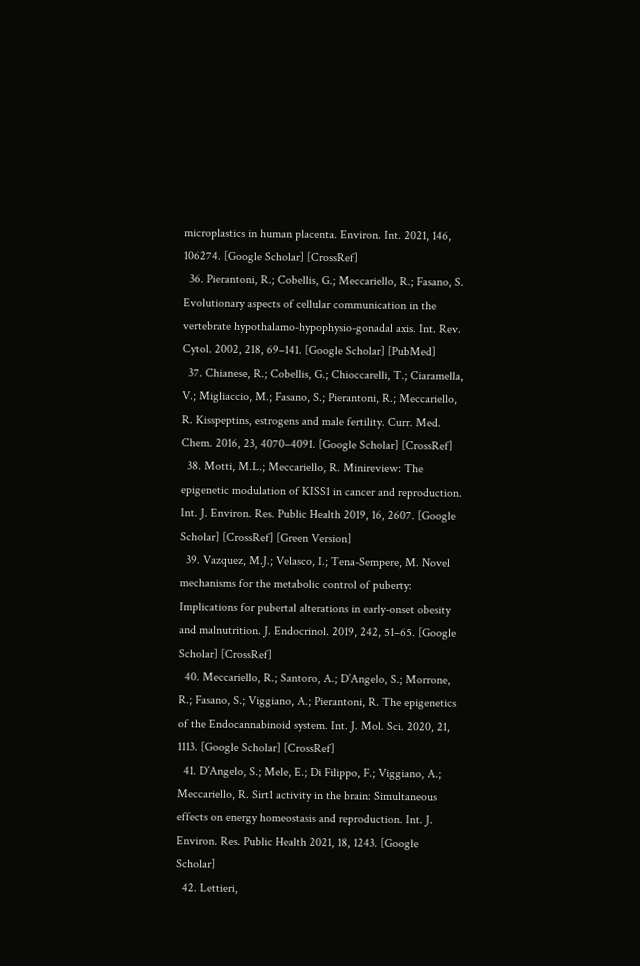microplastics in human placenta. Environ. Int. 2021, 146, 106274. [Google Scholar] [CrossRef]
  36. Pierantoni, R.; Cobellis, G.; Meccariello, R.; Fasano, S. Evolutionary aspects of cellular communication in the vertebrate hypothalamo-hypophysio-gonadal axis. Int. Rev. Cytol. 2002, 218, 69–141. [Google Scholar] [PubMed]
  37. Chianese, R.; Cobellis, G.; Chioccarelli, T.; Ciaramella, V.; Migliaccio, M.; Fasano, S.; Pierantoni, R.; Meccariello, R. Kisspeptins, estrogens and male fertility. Curr. Med. Chem. 2016, 23, 4070–4091. [Google Scholar] [CrossRef]
  38. Motti, M.L.; Meccariello, R. Minireview: The epigenetic modulation of KISS1 in cancer and reproduction. Int. J. Environ. Res. Public Health 2019, 16, 2607. [Google Scholar] [CrossRef] [Green Version]
  39. Vazquez, M.J.; Velasco, I.; Tena-Sempere, M. Novel mechanisms for the metabolic control of puberty: Implications for pubertal alterations in early-onset obesity and malnutrition. J. Endocrinol. 2019, 242, 51–65. [Google Scholar] [CrossRef]
  40. Meccariello, R.; Santoro, A.; D’Angelo, S.; Morrone, R.; Fasano, S.; Viggiano, A.; Pierantoni, R. The epigenetics of the Endocannabinoid system. Int. J. Mol. Sci. 2020, 21, 1113. [Google Scholar] [CrossRef]
  41. D’Angelo, S.; Mele, E.; Di Filippo, F.; Viggiano, A.; Meccariello, R. Sirt1 activity in the brain: Simultaneous effects on energy homeostasis and reproduction. Int. J. Environ. Res. Public Health 2021, 18, 1243. [Google Scholar]
  42. Lettieri,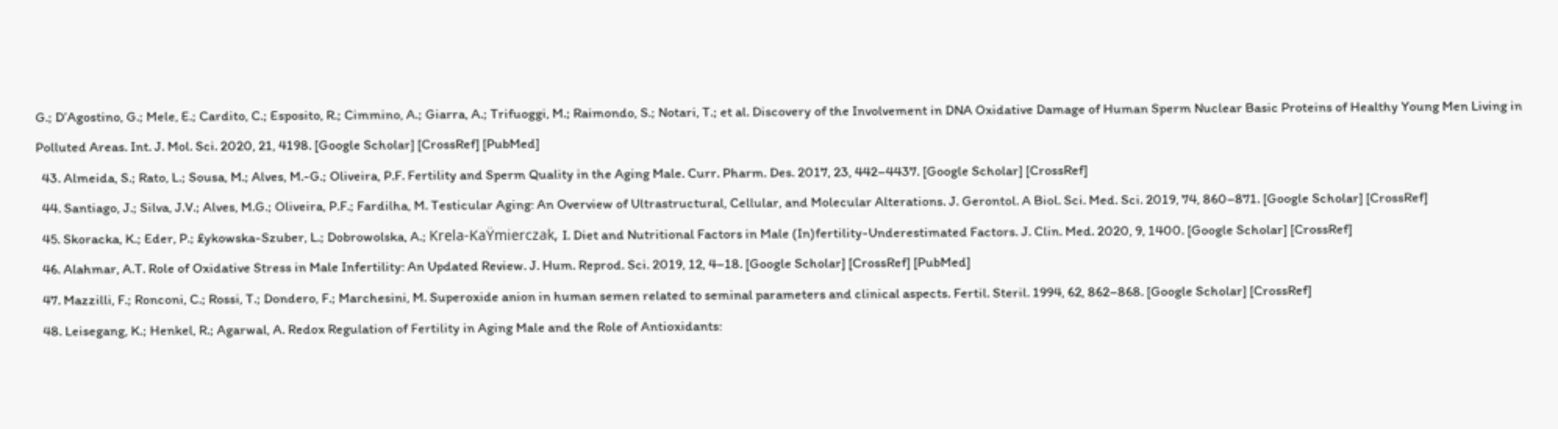G.; D’Agostino, G.; Mele, E.; Cardito, C.; Esposito, R.; Cimmino, A.; Giarra, A.; Trifuoggi, M.; Raimondo, S.; Notari, T.; et al. Discovery of the Involvement in DNA Oxidative Damage of Human Sperm Nuclear Basic Proteins of Healthy Young Men Living in Polluted Areas. Int. J. Mol. Sci. 2020, 21, 4198. [Google Scholar] [CrossRef] [PubMed]
  43. Almeida, S.; Rato, L.; Sousa, M.; Alves, M.-G.; Oliveira, P.F. Fertility and Sperm Quality in the Aging Male. Curr. Pharm. Des. 2017, 23, 442–4437. [Google Scholar] [CrossRef]
  44. Santiago, J.; Silva, J.V.; Alves, M.G.; Oliveira, P.F.; Fardilha, M. Testicular Aging: An Overview of Ultrastructural, Cellular, and Molecular Alterations. J. Gerontol. A Biol. Sci. Med. Sci. 2019, 74, 860–871. [Google Scholar] [CrossRef]
  45. Skoracka, K.; Eder, P.; £ykowska-Szuber, L.; Dobrowolska, A.; Krela-KaŸmierczak, I. Diet and Nutritional Factors in Male (In)fertility-Underestimated Factors. J. Clin. Med. 2020, 9, 1400. [Google Scholar] [CrossRef]
  46. Alahmar, A.T. Role of Oxidative Stress in Male Infertility: An Updated Review. J. Hum. Reprod. Sci. 2019, 12, 4–18. [Google Scholar] [CrossRef] [PubMed]
  47. Mazzilli, F.; Ronconi, C.; Rossi, T.; Dondero, F.; Marchesini, M. Superoxide anion in human semen related to seminal parameters and clinical aspects. Fertil. Steril. 1994, 62, 862–868. [Google Scholar] [CrossRef]
  48. Leisegang, K.; Henkel, R.; Agarwal, A. Redox Regulation of Fertility in Aging Male and the Role of Antioxidants: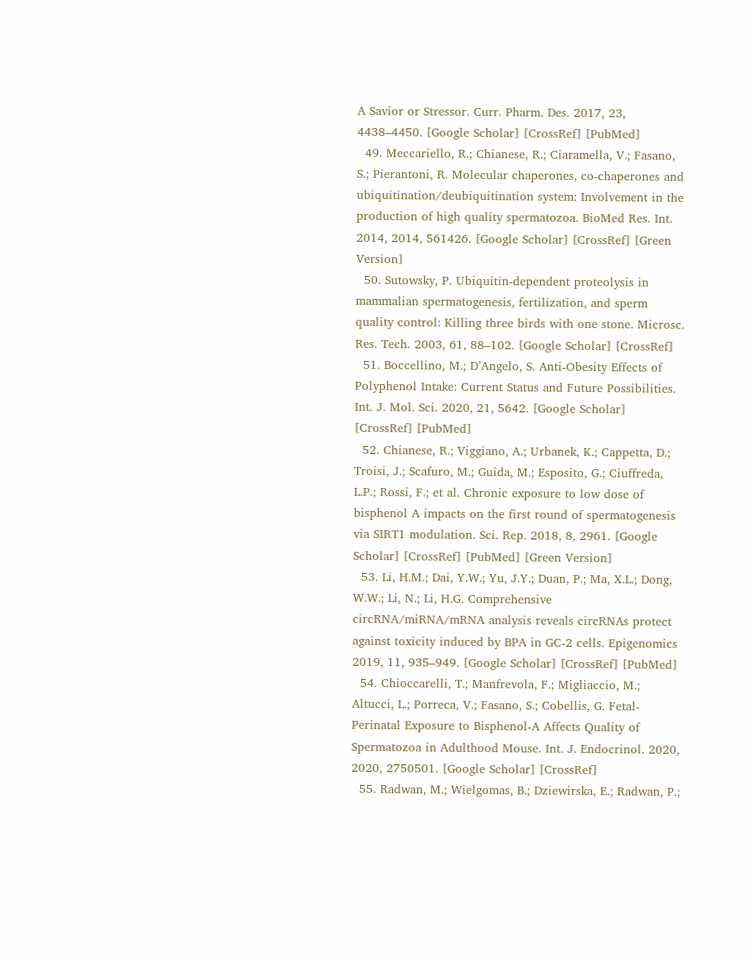A Savior or Stressor. Curr. Pharm. Des. 2017, 23, 4438–4450. [Google Scholar] [CrossRef] [PubMed]
  49. Meccariello, R.; Chianese, R.; Ciaramella, V.; Fasano, S.; Pierantoni, R. Molecular chaperones, co-chaperones and ubiquitination/deubiquitination system: Involvement in the production of high quality spermatozoa. BioMed Res. Int. 2014, 2014, 561426. [Google Scholar] [CrossRef] [Green Version]
  50. Sutowsky, P. Ubiquitin-dependent proteolysis in mammalian spermatogenesis, fertilization, and sperm quality control: Killing three birds with one stone. Microsc. Res. Tech. 2003, 61, 88–102. [Google Scholar] [CrossRef]
  51. Boccellino, M.; D’Angelo, S. Anti-Obesity Effects of Polyphenol Intake: Current Status and Future Possibilities. Int. J. Mol. Sci. 2020, 21, 5642. [Google Scholar] [CrossRef] [PubMed]
  52. Chianese, R.; Viggiano, A.; Urbanek, K.; Cappetta, D.; Troisi, J.; Scafuro, M.; Guida, M.; Esposito, G.; Ciuffreda, L.P.; Rossi, F.; et al. Chronic exposure to low dose of bisphenol A impacts on the first round of spermatogenesis via SIRT1 modulation. Sci. Rep. 2018, 8, 2961. [Google Scholar] [CrossRef] [PubMed] [Green Version]
  53. Li, H.M.; Dai, Y.W.; Yu, J.Y.; Duan, P.; Ma, X.L.; Dong, W.W.; Li, N.; Li, H.G. Comprehensive circRNA/miRNA/mRNA analysis reveals circRNAs protect against toxicity induced by BPA in GC-2 cells. Epigenomics 2019, 11, 935–949. [Google Scholar] [CrossRef] [PubMed]
  54. Chioccarelli, T.; Manfrevola, F.; Migliaccio, M.; Altucci, L.; Porreca, V.; Fasano, S.; Cobellis, G. Fetal-Perinatal Exposure to Bisphenol-A Affects Quality of Spermatozoa in Adulthood Mouse. Int. J. Endocrinol. 2020, 2020, 2750501. [Google Scholar] [CrossRef]
  55. Radwan, M.; Wielgomas, B.; Dziewirska, E.; Radwan, P.;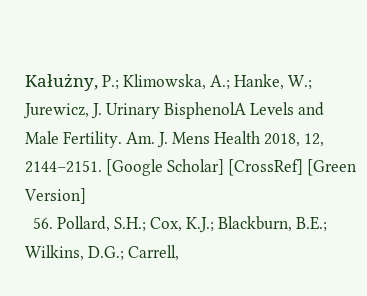Kałużny, P.; Klimowska, A.; Hanke, W.; Jurewicz, J. Urinary BisphenolA Levels and Male Fertility. Am. J. Mens Health 2018, 12, 2144–2151. [Google Scholar] [CrossRef] [Green Version]
  56. Pollard, S.H.; Cox, K.J.; Blackburn, B.E.; Wilkins, D.G.; Carrell,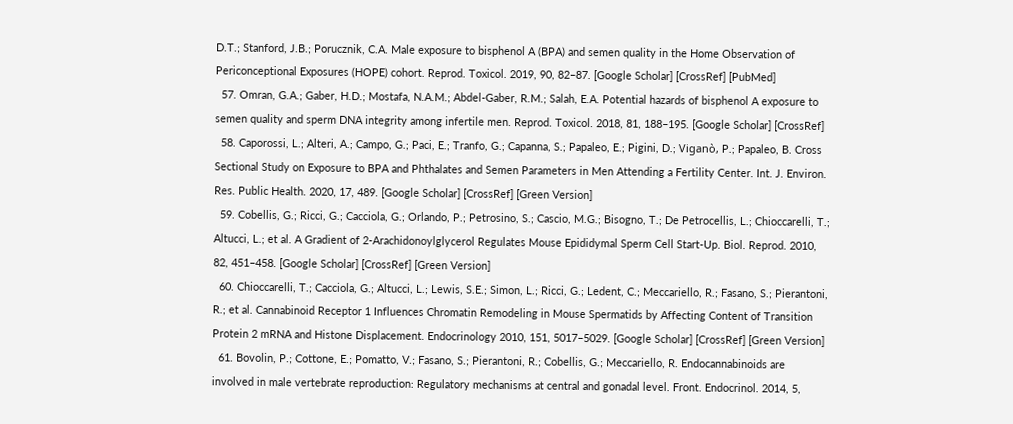D.T.; Stanford, J.B.; Porucznik, C.A. Male exposure to bisphenol A (BPA) and semen quality in the Home Observation of Periconceptional Exposures (HOPE) cohort. Reprod. Toxicol. 2019, 90, 82–87. [Google Scholar] [CrossRef] [PubMed]
  57. Omran, G.A.; Gaber, H.D.; Mostafa, N.A.M.; Abdel-Gaber, R.M.; Salah, E.A. Potential hazards of bisphenol A exposure to semen quality and sperm DNA integrity among infertile men. Reprod. Toxicol. 2018, 81, 188–195. [Google Scholar] [CrossRef]
  58. Caporossi, L.; Alteri, A.; Campo, G.; Paci, E.; Tranfo, G.; Capanna, S.; Papaleo, E.; Pigini, D.; Viganò, P.; Papaleo, B. Cross Sectional Study on Exposure to BPA and Phthalates and Semen Parameters in Men Attending a Fertility Center. Int. J. Environ. Res. Public Health. 2020, 17, 489. [Google Scholar] [CrossRef] [Green Version]
  59. Cobellis, G.; Ricci, G.; Cacciola, G.; Orlando, P.; Petrosino, S.; Cascio, M.G.; Bisogno, T.; De Petrocellis, L.; Chioccarelli, T.; Altucci, L.; et al. A Gradient of 2-Arachidonoylglycerol Regulates Mouse Epididymal Sperm Cell Start-Up. Biol. Reprod. 2010, 82, 451–458. [Google Scholar] [CrossRef] [Green Version]
  60. Chioccarelli, T.; Cacciola, G.; Altucci, L.; Lewis, S.E.; Simon, L.; Ricci, G.; Ledent, C.; Meccariello, R.; Fasano, S.; Pierantoni, R.; et al. Cannabinoid Receptor 1 Influences Chromatin Remodeling in Mouse Spermatids by Affecting Content of Transition Protein 2 mRNA and Histone Displacement. Endocrinology 2010, 151, 5017–5029. [Google Scholar] [CrossRef] [Green Version]
  61. Bovolin, P.; Cottone, E.; Pomatto, V.; Fasano, S.; Pierantoni, R.; Cobellis, G.; Meccariello, R. Endocannabinoids are involved in male vertebrate reproduction: Regulatory mechanisms at central and gonadal level. Front. Endocrinol. 2014, 5,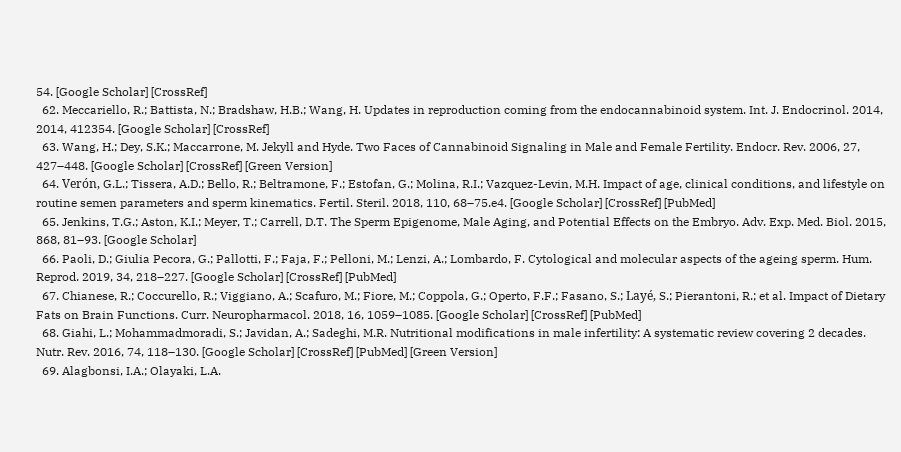54. [Google Scholar] [CrossRef]
  62. Meccariello, R.; Battista, N.; Bradshaw, H.B.; Wang, H. Updates in reproduction coming from the endocannabinoid system. Int. J. Endocrinol. 2014, 2014, 412354. [Google Scholar] [CrossRef]
  63. Wang, H.; Dey, S.K.; Maccarrone, M. Jekyll and Hyde. Two Faces of Cannabinoid Signaling in Male and Female Fertility. Endocr. Rev. 2006, 27, 427–448. [Google Scholar] [CrossRef] [Green Version]
  64. Verón, G.L.; Tissera, A.D.; Bello, R.; Beltramone, F.; Estofan, G.; Molina, R.I.; Vazquez-Levin, M.H. Impact of age, clinical conditions, and lifestyle on routine semen parameters and sperm kinematics. Fertil. Steril. 2018, 110, 68–75.e4. [Google Scholar] [CrossRef] [PubMed]
  65. Jenkins, T.G.; Aston, K.I.; Meyer, T.; Carrell, D.T. The Sperm Epigenome, Male Aging, and Potential Effects on the Embryo. Adv. Exp. Med. Biol. 2015, 868, 81–93. [Google Scholar]
  66. Paoli, D.; Giulia Pecora, G.; Pallotti, F.; Faja, F.; Pelloni, M.; Lenzi, A.; Lombardo, F. Cytological and molecular aspects of the ageing sperm. Hum. Reprod. 2019, 34, 218–227. [Google Scholar] [CrossRef] [PubMed]
  67. Chianese, R.; Coccurello, R.; Viggiano, A.; Scafuro, M.; Fiore, M.; Coppola, G.; Operto, F.F.; Fasano, S.; Layé, S.; Pierantoni, R.; et al. Impact of Dietary Fats on Brain Functions. Curr. Neuropharmacol. 2018, 16, 1059–1085. [Google Scholar] [CrossRef] [PubMed]
  68. Giahi, L.; Mohammadmoradi, S.; Javidan, A.; Sadeghi, M.R. Nutritional modifications in male infertility: A systematic review covering 2 decades. Nutr. Rev. 2016, 74, 118–130. [Google Scholar] [CrossRef] [PubMed] [Green Version]
  69. Alagbonsi, I.A.; Olayaki, L.A.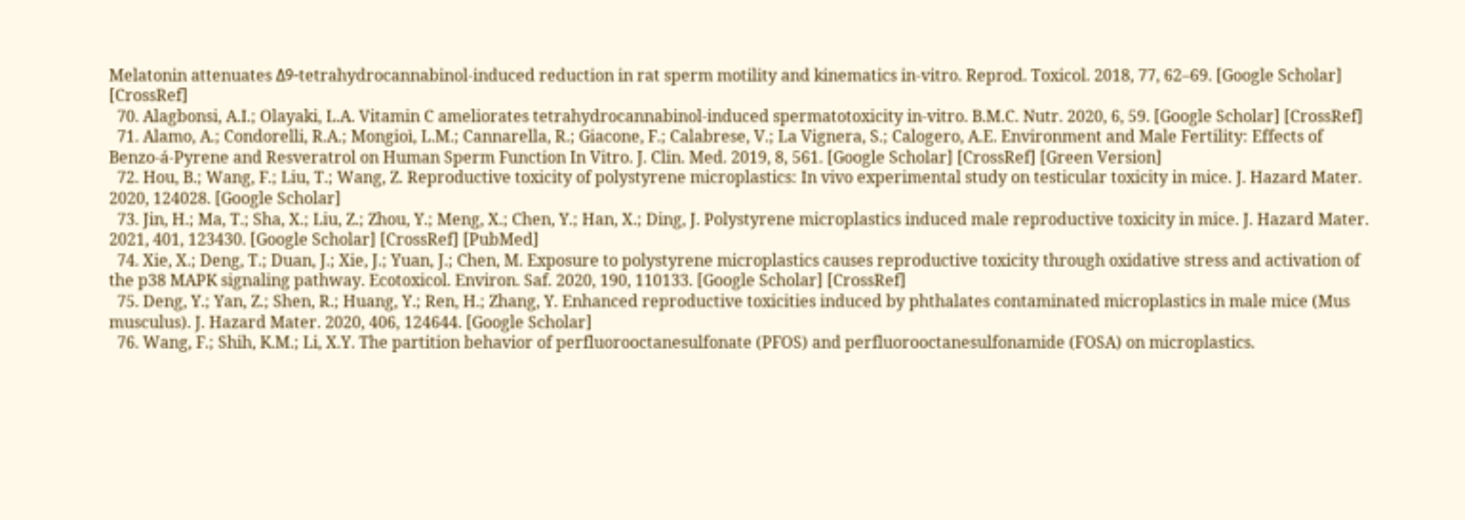Melatonin attenuates Δ9-tetrahydrocannabinol-induced reduction in rat sperm motility and kinematics in-vitro. Reprod. Toxicol. 2018, 77, 62–69. [Google Scholar] [CrossRef]
  70. Alagbonsi, A.I.; Olayaki, L.A. Vitamin C ameliorates tetrahydrocannabinol-induced spermatotoxicity in-vitro. B.M.C. Nutr. 2020, 6, 59. [Google Scholar] [CrossRef]
  71. Alamo, A.; Condorelli, R.A.; Mongioì, L.M.; Cannarella, R.; Giacone, F.; Calabrese, V.; La Vignera, S.; Calogero, A.E. Environment and Male Fertility: Effects of Benzo-á-Pyrene and Resveratrol on Human Sperm Function In Vitro. J. Clin. Med. 2019, 8, 561. [Google Scholar] [CrossRef] [Green Version]
  72. Hou, B.; Wang, F.; Liu, T.; Wang, Z. Reproductive toxicity of polystyrene microplastics: In vivo experimental study on testicular toxicity in mice. J. Hazard Mater. 2020, 124028. [Google Scholar]
  73. Jin, H.; Ma, T.; Sha, X.; Liu, Z.; Zhou, Y.; Meng, X.; Chen, Y.; Han, X.; Ding, J. Polystyrene microplastics induced male reproductive toxicity in mice. J. Hazard Mater. 2021, 401, 123430. [Google Scholar] [CrossRef] [PubMed]
  74. Xie, X.; Deng, T.; Duan, J.; Xie, J.; Yuan, J.; Chen, M. Exposure to polystyrene microplastics causes reproductive toxicity through oxidative stress and activation of the p38 MAPK signaling pathway. Ecotoxicol. Environ. Saf. 2020, 190, 110133. [Google Scholar] [CrossRef]
  75. Deng, Y.; Yan, Z.; Shen, R.; Huang, Y.; Ren, H.; Zhang, Y. Enhanced reproductive toxicities induced by phthalates contaminated microplastics in male mice (Mus musculus). J. Hazard Mater. 2020, 406, 124644. [Google Scholar]
  76. Wang, F.; Shih, K.M.; Li, X.Y. The partition behavior of perfluorooctanesulfonate (PFOS) and perfluorooctanesulfonamide (FOSA) on microplastics.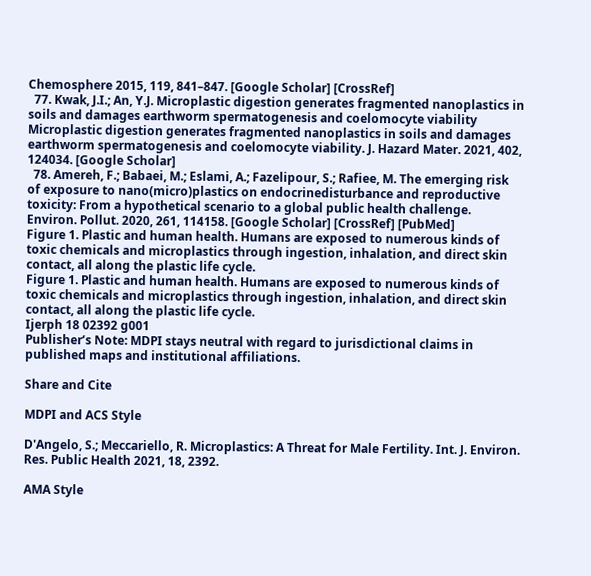Chemosphere 2015, 119, 841–847. [Google Scholar] [CrossRef]
  77. Kwak, J.I.; An, Y.J. Microplastic digestion generates fragmented nanoplastics in soils and damages earthworm spermatogenesis and coelomocyte viability Microplastic digestion generates fragmented nanoplastics in soils and damages earthworm spermatogenesis and coelomocyte viability. J. Hazard Mater. 2021, 402, 124034. [Google Scholar]
  78. Amereh, F.; Babaei, M.; Eslami, A.; Fazelipour, S.; Rafiee, M. The emerging risk of exposure to nano(micro)plastics on endocrinedisturbance and reproductive toxicity: From a hypothetical scenario to a global public health challenge. Environ. Pollut. 2020, 261, 114158. [Google Scholar] [CrossRef] [PubMed]
Figure 1. Plastic and human health. Humans are exposed to numerous kinds of toxic chemicals and microplastics through ingestion, inhalation, and direct skin contact, all along the plastic life cycle.
Figure 1. Plastic and human health. Humans are exposed to numerous kinds of toxic chemicals and microplastics through ingestion, inhalation, and direct skin contact, all along the plastic life cycle.
Ijerph 18 02392 g001
Publisher’s Note: MDPI stays neutral with regard to jurisdictional claims in published maps and institutional affiliations.

Share and Cite

MDPI and ACS Style

D'Angelo, S.; Meccariello, R. Microplastics: A Threat for Male Fertility. Int. J. Environ. Res. Public Health 2021, 18, 2392.

AMA Style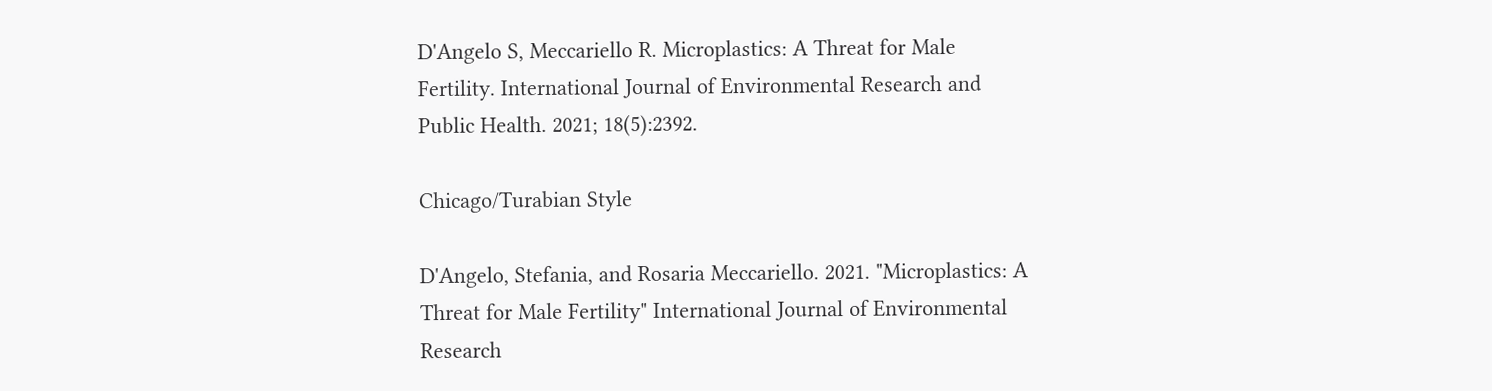D'Angelo S, Meccariello R. Microplastics: A Threat for Male Fertility. International Journal of Environmental Research and Public Health. 2021; 18(5):2392.

Chicago/Turabian Style

D'Angelo, Stefania, and Rosaria Meccariello. 2021. "Microplastics: A Threat for Male Fertility" International Journal of Environmental Research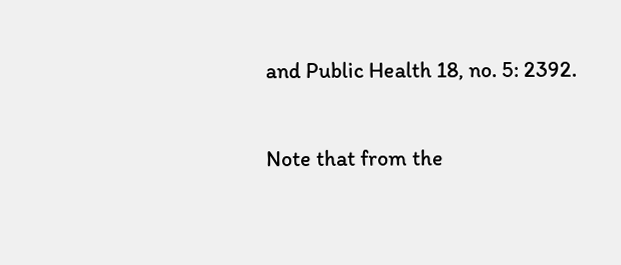and Public Health 18, no. 5: 2392.

Note that from the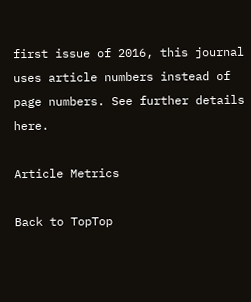first issue of 2016, this journal uses article numbers instead of page numbers. See further details here.

Article Metrics

Back to TopTop